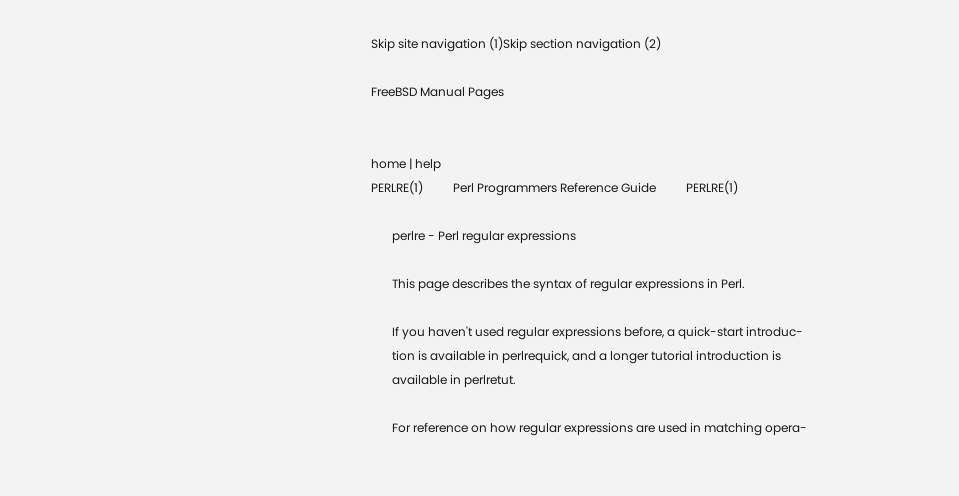Skip site navigation (1)Skip section navigation (2)

FreeBSD Manual Pages


home | help
PERLRE(1)          Perl Programmers Reference Guide          PERLRE(1)

       perlre - Perl regular expressions

       This page describes the syntax of regular expressions in Perl.

       If you haven't used regular expressions before, a quick-start introduc-
       tion is available in perlrequick, and a longer tutorial introduction is
       available in perlretut.

       For reference on how regular expressions are used in matching opera-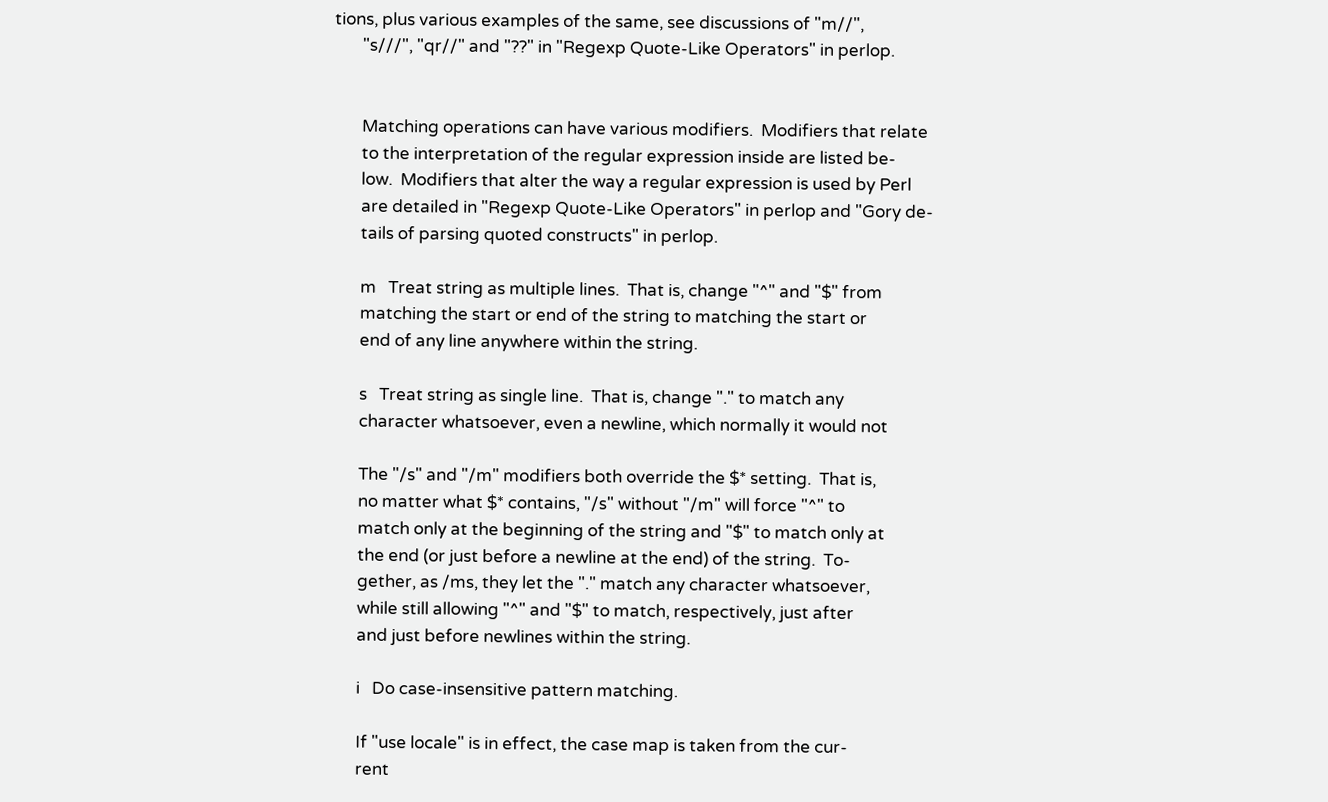tions, plus various examples of the same, see discussions of "m//",
       "s///", "qr//" and "??" in "Regexp Quote-Like Operators" in perlop.


       Matching operations can have various modifiers.  Modifiers that relate
       to the interpretation of the regular expression inside are listed be-
       low.  Modifiers that alter the way a regular expression is used by Perl
       are detailed in "Regexp Quote-Like Operators" in perlop and "Gory de-
       tails of parsing quoted constructs" in perlop.

       m   Treat string as multiple lines.  That is, change "^" and "$" from
       matching the start or end of the string to matching the start or
       end of any line anywhere within the string.

       s   Treat string as single line.  That is, change "." to match any
       character whatsoever, even a newline, which normally it would not

       The "/s" and "/m" modifiers both override the $* setting.  That is,
       no matter what $* contains, "/s" without "/m" will force "^" to
       match only at the beginning of the string and "$" to match only at
       the end (or just before a newline at the end) of the string.  To-
       gether, as /ms, they let the "." match any character whatsoever,
       while still allowing "^" and "$" to match, respectively, just after
       and just before newlines within the string.

       i   Do case-insensitive pattern matching.

       If "use locale" is in effect, the case map is taken from the cur-
       rent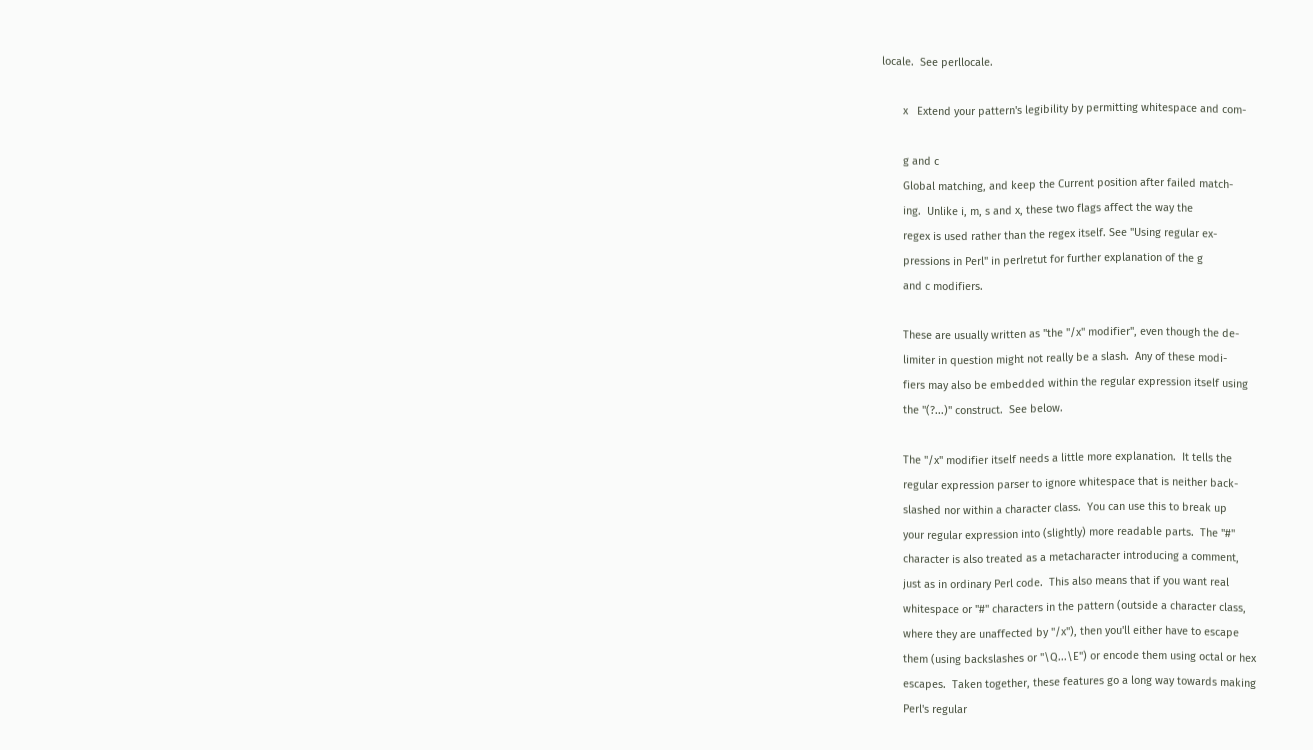locale.  See perllocale.

       x   Extend your pattern's legibility by permitting whitespace and com-

       g and c
       Global matching, and keep the Current position after failed match-
       ing.  Unlike i, m, s and x, these two flags affect the way the
       regex is used rather than the regex itself. See "Using regular ex-
       pressions in Perl" in perlretut for further explanation of the g
       and c modifiers.

       These are usually written as "the "/x" modifier", even though the de-
       limiter in question might not really be a slash.  Any of these modi-
       fiers may also be embedded within the regular expression itself using
       the "(?...)" construct.  See below.

       The "/x" modifier itself needs a little more explanation.  It tells the
       regular expression parser to ignore whitespace that is neither back-
       slashed nor within a character class.  You can use this to break up
       your regular expression into (slightly) more readable parts.  The "#"
       character is also treated as a metacharacter introducing a comment,
       just as in ordinary Perl code.  This also means that if you want real
       whitespace or "#" characters in the pattern (outside a character class,
       where they are unaffected by "/x"), then you'll either have to escape
       them (using backslashes or "\Q...\E") or encode them using octal or hex
       escapes.  Taken together, these features go a long way towards making
       Perl's regular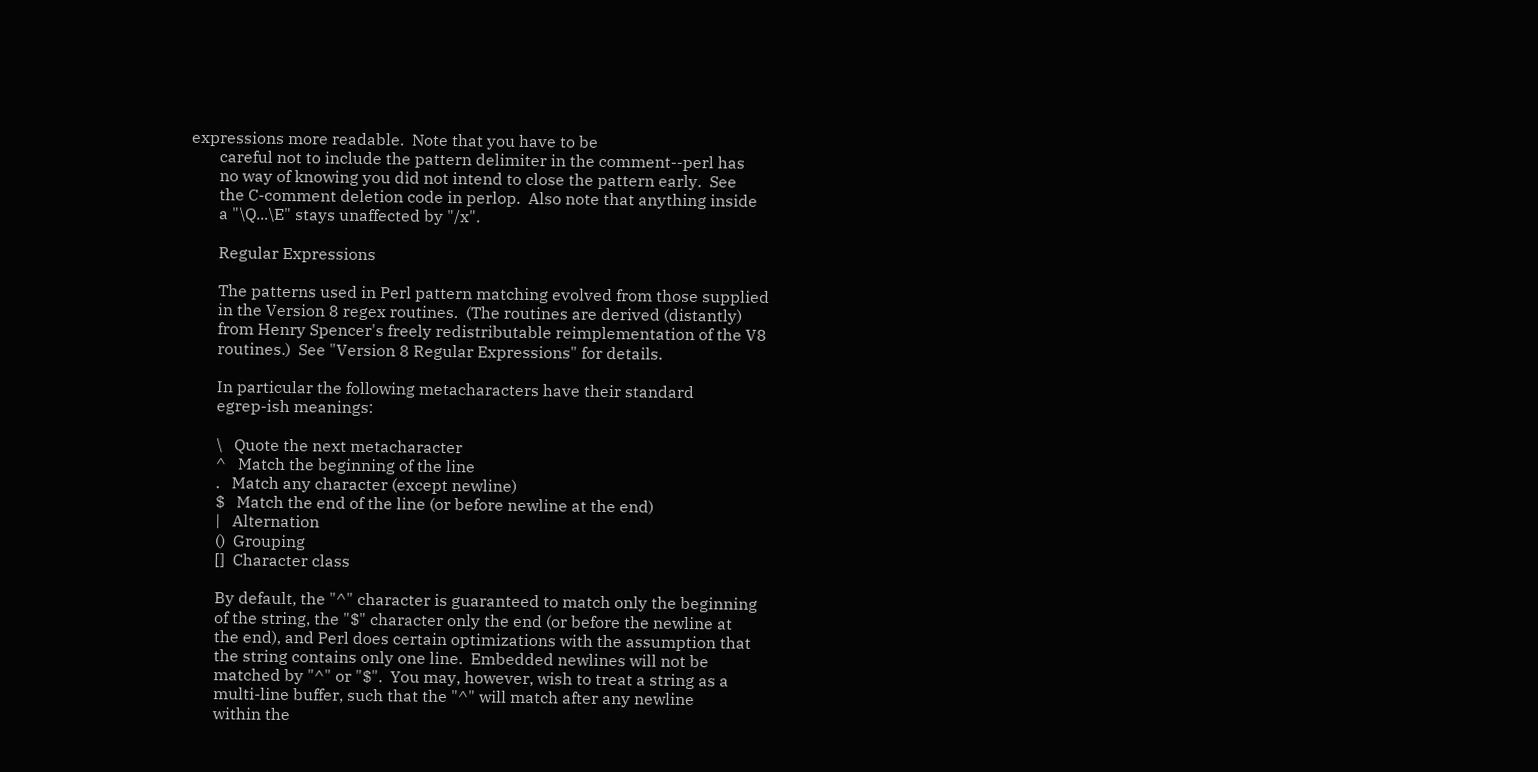expressions more readable.  Note that you have to be
       careful not to include the pattern delimiter in the comment--perl has
       no way of knowing you did not intend to close the pattern early.  See
       the C-comment deletion code in perlop.  Also note that anything inside
       a "\Q...\E" stays unaffected by "/x".

       Regular Expressions

       The patterns used in Perl pattern matching evolved from those supplied
       in the Version 8 regex routines.  (The routines are derived (distantly)
       from Henry Spencer's freely redistributable reimplementation of the V8
       routines.)  See "Version 8 Regular Expressions" for details.

       In particular the following metacharacters have their standard
       egrep-ish meanings:

       \   Quote the next metacharacter
       ^   Match the beginning of the line
       .   Match any character (except newline)
       $   Match the end of the line (or before newline at the end)
       |   Alternation
       ()  Grouping
       []  Character class

       By default, the "^" character is guaranteed to match only the beginning
       of the string, the "$" character only the end (or before the newline at
       the end), and Perl does certain optimizations with the assumption that
       the string contains only one line.  Embedded newlines will not be
       matched by "^" or "$".  You may, however, wish to treat a string as a
       multi-line buffer, such that the "^" will match after any newline
       within the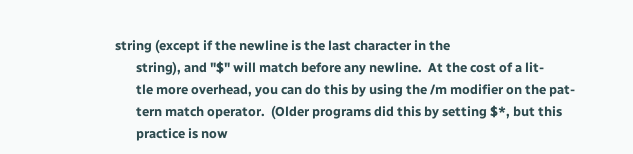string (except if the newline is the last character in the
       string), and "$" will match before any newline.  At the cost of a lit-
       tle more overhead, you can do this by using the /m modifier on the pat-
       tern match operator.  (Older programs did this by setting $*, but this
       practice is now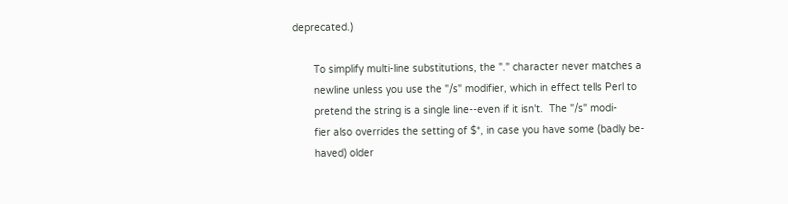deprecated.)

       To simplify multi-line substitutions, the "." character never matches a
       newline unless you use the "/s" modifier, which in effect tells Perl to
       pretend the string is a single line--even if it isn't.  The "/s" modi-
       fier also overrides the setting of $*, in case you have some (badly be-
       haved) older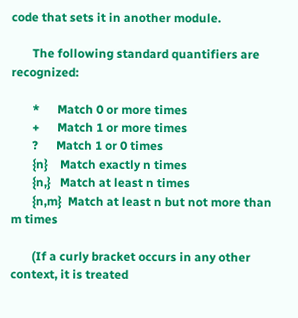code that sets it in another module.

       The following standard quantifiers are recognized:

       *      Match 0 or more times
       +      Match 1 or more times
       ?      Match 1 or 0 times
       {n}    Match exactly n times
       {n,}   Match at least n times
       {n,m}  Match at least n but not more than m times

       (If a curly bracket occurs in any other context, it is treated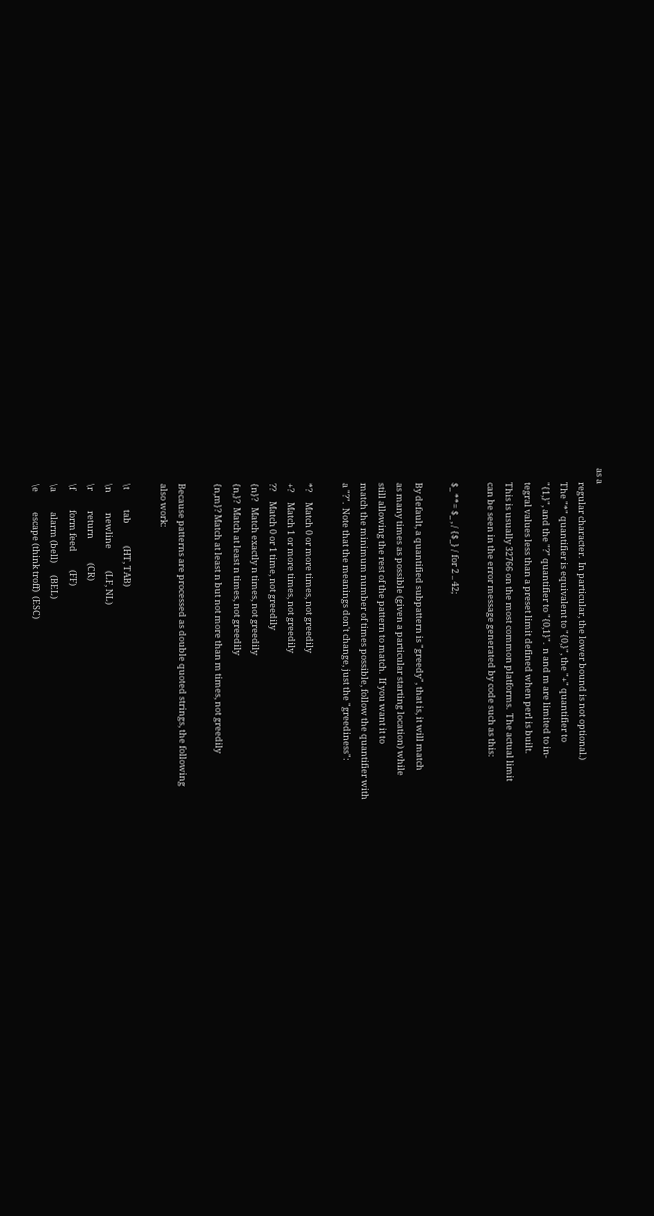as a
       regular character.  In particular, the lower bound is not optional.)
       The "*" quantifier is equivalent to "{0,}", the "+" quantifier to
       "{1,}", and the "?" quantifier to "{0,1}".  n and m are limited to in-
       tegral values less than a preset limit defined when perl is built.
       This is usually 32766 on the most common platforms.  The actual limit
       can be seen in the error message generated by code such as this:

       $_ **= $_ , / {$_} / for 2 .. 42;

       By default, a quantified subpattern is "greedy", that is, it will match
       as many times as possible (given a particular starting location) while
       still allowing the rest of the pattern to match.  If you want it to
       match the minimum number of times possible, follow the quantifier with
       a "?".  Note that the meanings don't change, just the "greediness":

       *?     Match 0 or more times, not greedily
       +?     Match 1 or more times, not greedily
       ??     Match 0 or 1 time, not greedily
       {n}?   Match exactly n times, not greedily
       {n,}?  Match at least n times, not greedily
       {n,m}? Match at least n but not more than m times, not greedily

       Because patterns are processed as double quoted strings, the following
       also work:

       \t          tab           (HT, TAB)
       \n          newline           (LF, NL)
       \r          return            (CR)
       \f          form feed         (FF)
       \a          alarm (bell)      (BEL)
       \e          escape (think troff)  (ESC)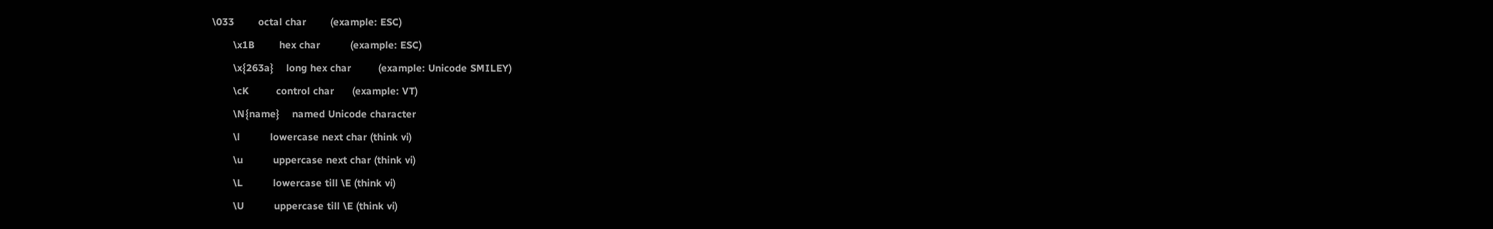\033        octal char        (example: ESC)
       \x1B        hex char          (example: ESC)
       \x{263a}    long hex char         (example: Unicode SMILEY)
       \cK         control char      (example: VT)
       \N{name}    named Unicode character
       \l          lowercase next char (think vi)
       \u          uppercase next char (think vi)
       \L          lowercase till \E (think vi)
       \U          uppercase till \E (think vi)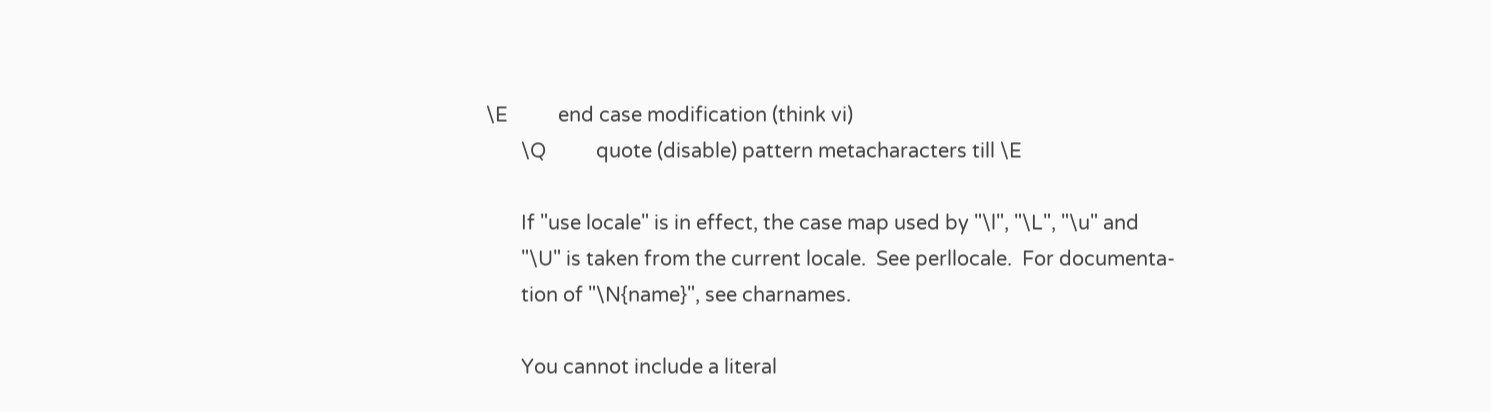\E          end case modification (think vi)
       \Q          quote (disable) pattern metacharacters till \E

       If "use locale" is in effect, the case map used by "\l", "\L", "\u" and
       "\U" is taken from the current locale.  See perllocale.  For documenta-
       tion of "\N{name}", see charnames.

       You cannot include a literal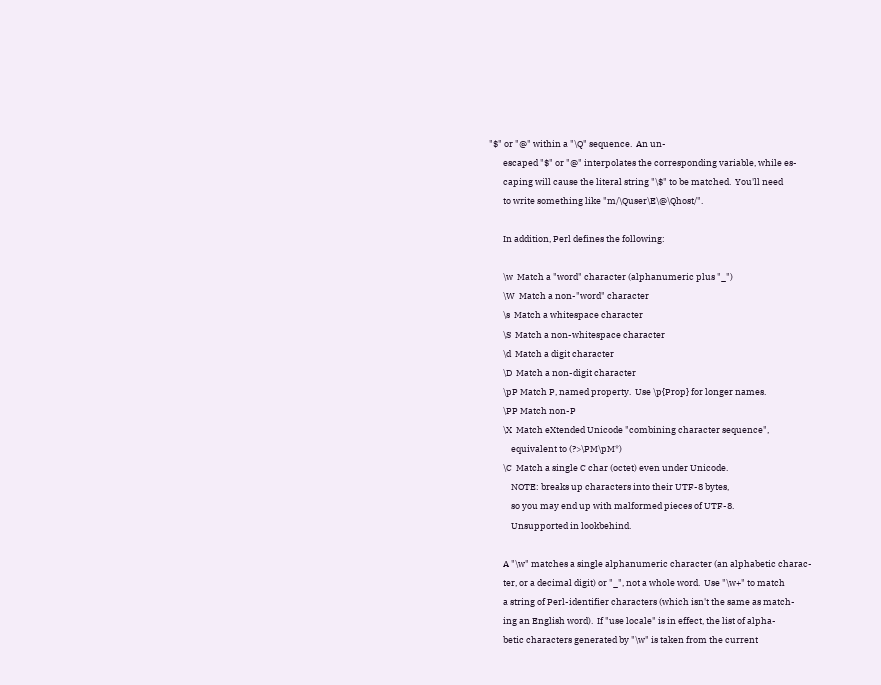"$" or "@" within a "\Q" sequence.  An un-
       escaped "$" or "@" interpolates the corresponding variable, while es-
       caping will cause the literal string "\$" to be matched.  You'll need
       to write something like "m/\Quser\E\@\Qhost/".

       In addition, Perl defines the following:

       \w  Match a "word" character (alphanumeric plus "_")
       \W  Match a non-"word" character
       \s  Match a whitespace character
       \S  Match a non-whitespace character
       \d  Match a digit character
       \D  Match a non-digit character
       \pP Match P, named property.  Use \p{Prop} for longer names.
       \PP Match non-P
       \X  Match eXtended Unicode "combining character sequence",
           equivalent to (?>\PM\pM*)
       \C  Match a single C char (octet) even under Unicode.
           NOTE: breaks up characters into their UTF-8 bytes,
           so you may end up with malformed pieces of UTF-8.
           Unsupported in lookbehind.

       A "\w" matches a single alphanumeric character (an alphabetic charac-
       ter, or a decimal digit) or "_", not a whole word.  Use "\w+" to match
       a string of Perl-identifier characters (which isn't the same as match-
       ing an English word).  If "use locale" is in effect, the list of alpha-
       betic characters generated by "\w" is taken from the current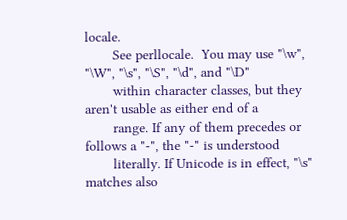locale.
       See perllocale.  You may use "\w", "\W", "\s", "\S", "\d", and "\D"
       within character classes, but they aren't usable as either end of a
       range. If any of them precedes or follows a "-", the "-" is understood
       literally. If Unicode is in effect, "\s" matches also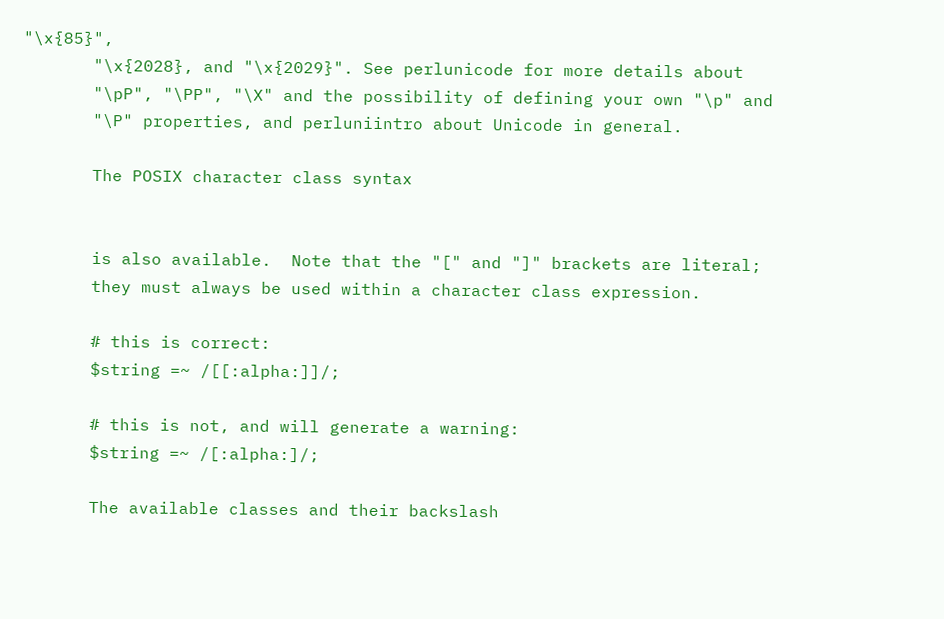"\x{85}",
       "\x{2028}, and "\x{2029}". See perlunicode for more details about
       "\pP", "\PP", "\X" and the possibility of defining your own "\p" and
       "\P" properties, and perluniintro about Unicode in general.

       The POSIX character class syntax


       is also available.  Note that the "[" and "]" brackets are literal;
       they must always be used within a character class expression.

       # this is correct:
       $string =~ /[[:alpha:]]/;

       # this is not, and will generate a warning:
       $string =~ /[:alpha:]/;

       The available classes and their backslash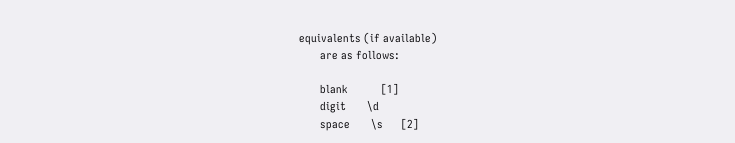equivalents (if available)
       are as follows:

       blank           [1]
       digit       \d
       space       \s      [2]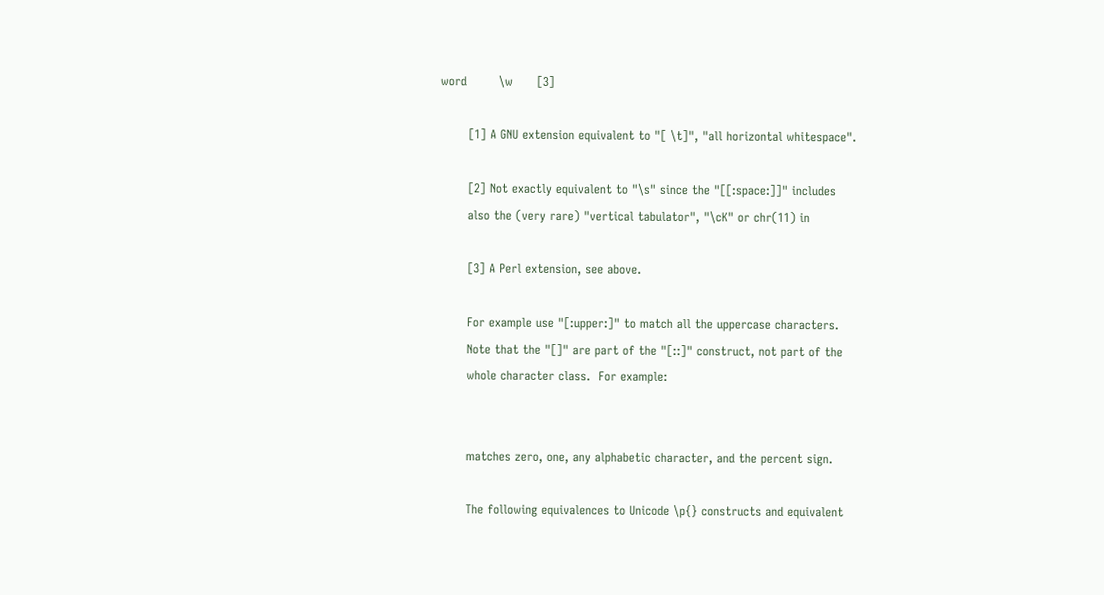word        \w      [3]

       [1] A GNU extension equivalent to "[ \t]", "all horizontal whitespace".

       [2] Not exactly equivalent to "\s" since the "[[:space:]]" includes
       also the (very rare) "vertical tabulator", "\cK" or chr(11) in

       [3] A Perl extension, see above.

       For example use "[:upper:]" to match all the uppercase characters.
       Note that the "[]" are part of the "[::]" construct, not part of the
       whole character class.  For example:


       matches zero, one, any alphabetic character, and the percent sign.

       The following equivalences to Unicode \p{} constructs and equivalent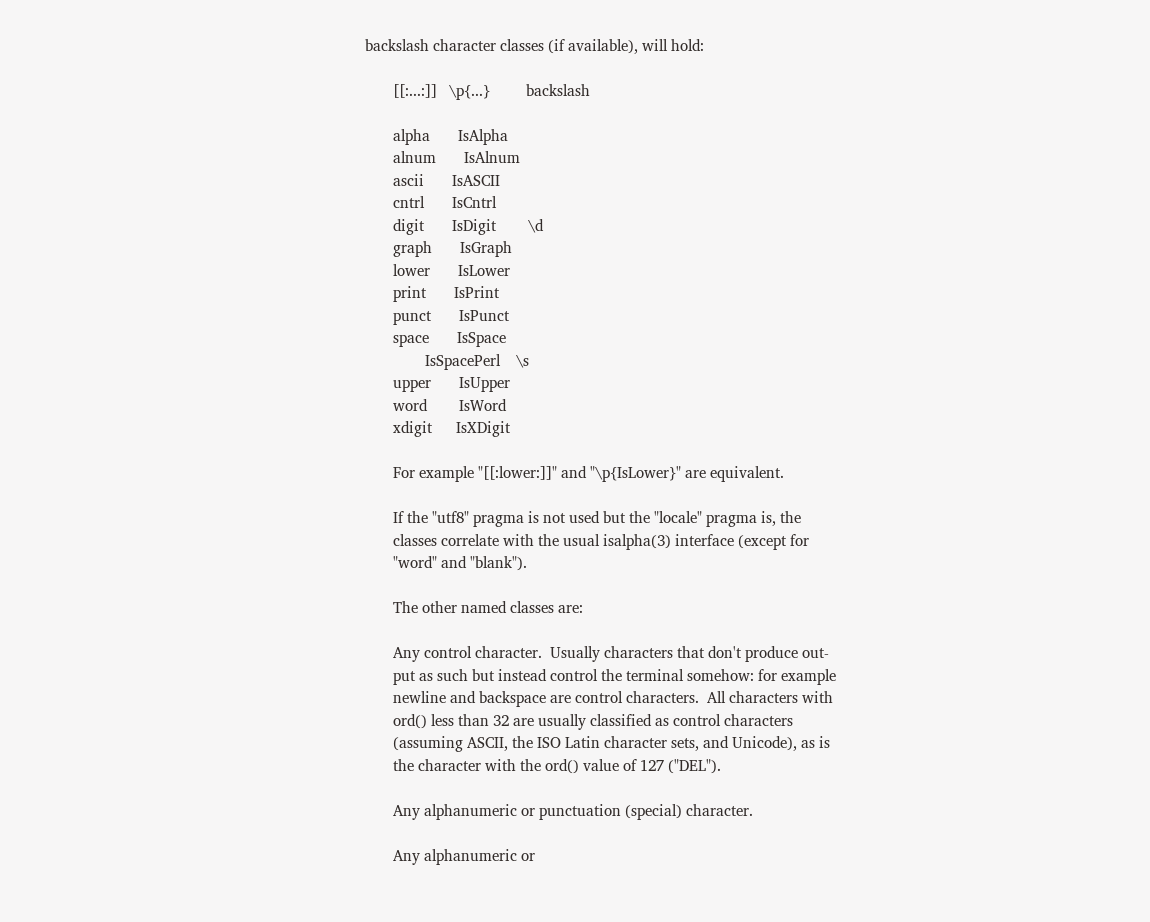backslash character classes (if available), will hold:

       [[:...:]]   \p{...}         backslash

       alpha       IsAlpha
       alnum       IsAlnum
       ascii       IsASCII
       cntrl       IsCntrl
       digit       IsDigit        \d
       graph       IsGraph
       lower       IsLower
       print       IsPrint
       punct       IsPunct
       space       IsSpace
               IsSpacePerl    \s
       upper       IsUpper
       word        IsWord
       xdigit      IsXDigit

       For example "[[:lower:]]" and "\p{IsLower}" are equivalent.

       If the "utf8" pragma is not used but the "locale" pragma is, the
       classes correlate with the usual isalpha(3) interface (except for
       "word" and "blank").

       The other named classes are:

       Any control character.  Usually characters that don't produce out-
       put as such but instead control the terminal somehow: for example
       newline and backspace are control characters.  All characters with
       ord() less than 32 are usually classified as control characters
       (assuming ASCII, the ISO Latin character sets, and Unicode), as is
       the character with the ord() value of 127 ("DEL").

       Any alphanumeric or punctuation (special) character.

       Any alphanumeric or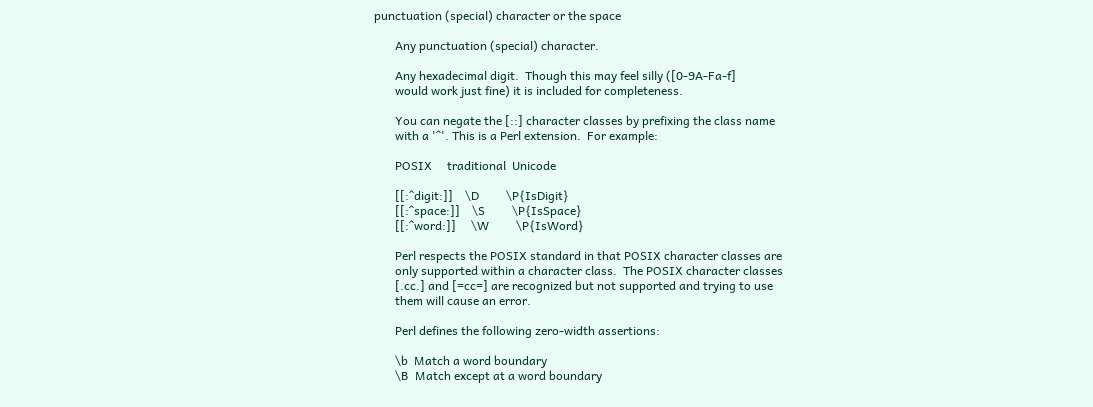punctuation (special) character or the space

       Any punctuation (special) character.

       Any hexadecimal digit.  Though this may feel silly ([0-9A-Fa-f]
       would work just fine) it is included for completeness.

       You can negate the [::] character classes by prefixing the class name
       with a '^'. This is a Perl extension.  For example:

       POSIX     traditional  Unicode

       [[:^digit:]]    \D         \P{IsDigit}
       [[:^space:]]    \S         \P{IsSpace}
       [[:^word:]]     \W         \P{IsWord}

       Perl respects the POSIX standard in that POSIX character classes are
       only supported within a character class.  The POSIX character classes
       [.cc.] and [=cc=] are recognized but not supported and trying to use
       them will cause an error.

       Perl defines the following zero-width assertions:

       \b  Match a word boundary
       \B  Match except at a word boundary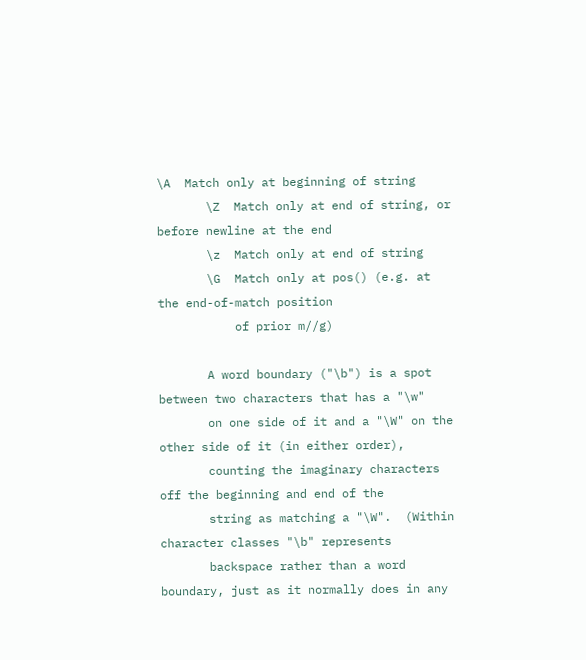\A  Match only at beginning of string
       \Z  Match only at end of string, or before newline at the end
       \z  Match only at end of string
       \G  Match only at pos() (e.g. at the end-of-match position
           of prior m//g)

       A word boundary ("\b") is a spot between two characters that has a "\w"
       on one side of it and a "\W" on the other side of it (in either order),
       counting the imaginary characters off the beginning and end of the
       string as matching a "\W".  (Within character classes "\b" represents
       backspace rather than a word boundary, just as it normally does in any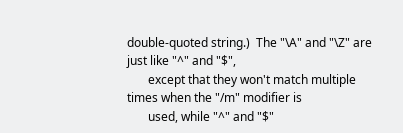double-quoted string.)  The "\A" and "\Z" are just like "^" and "$",
       except that they won't match multiple times when the "/m" modifier is
       used, while "^" and "$"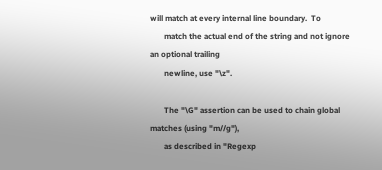will match at every internal line boundary.  To
       match the actual end of the string and not ignore an optional trailing
       newline, use "\z".

       The "\G" assertion can be used to chain global matches (using "m//g"),
       as described in "Regexp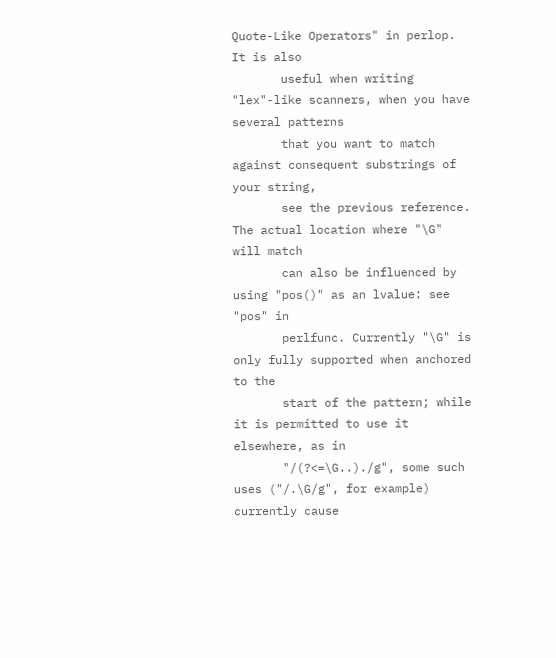Quote-Like Operators" in perlop.  It is also
       useful when writing "lex"-like scanners, when you have several patterns
       that you want to match against consequent substrings of your string,
       see the previous reference.  The actual location where "\G" will match
       can also be influenced by using "pos()" as an lvalue: see "pos" in
       perlfunc. Currently "\G" is only fully supported when anchored to the
       start of the pattern; while it is permitted to use it elsewhere, as in
       "/(?<=\G..)./g", some such uses ("/.\G/g", for example) currently cause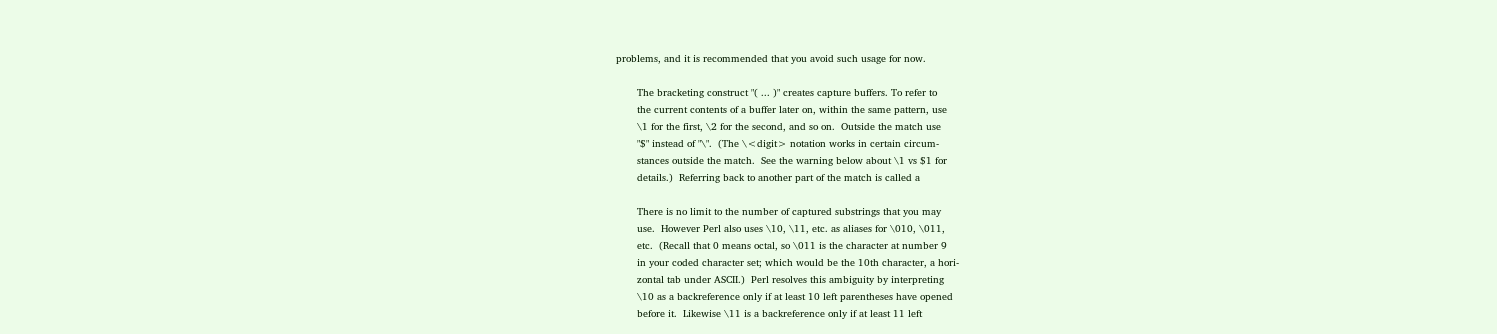problems, and it is recommended that you avoid such usage for now.

       The bracketing construct "( ... )" creates capture buffers. To refer to
       the current contents of a buffer later on, within the same pattern, use
       \1 for the first, \2 for the second, and so on.  Outside the match use
       "$" instead of "\".  (The \<digit> notation works in certain circum-
       stances outside the match.  See the warning below about \1 vs $1 for
       details.)  Referring back to another part of the match is called a

       There is no limit to the number of captured substrings that you may
       use.  However Perl also uses \10, \11, etc. as aliases for \010, \011,
       etc.  (Recall that 0 means octal, so \011 is the character at number 9
       in your coded character set; which would be the 10th character, a hori-
       zontal tab under ASCII.)  Perl resolves this ambiguity by interpreting
       \10 as a backreference only if at least 10 left parentheses have opened
       before it.  Likewise \11 is a backreference only if at least 11 left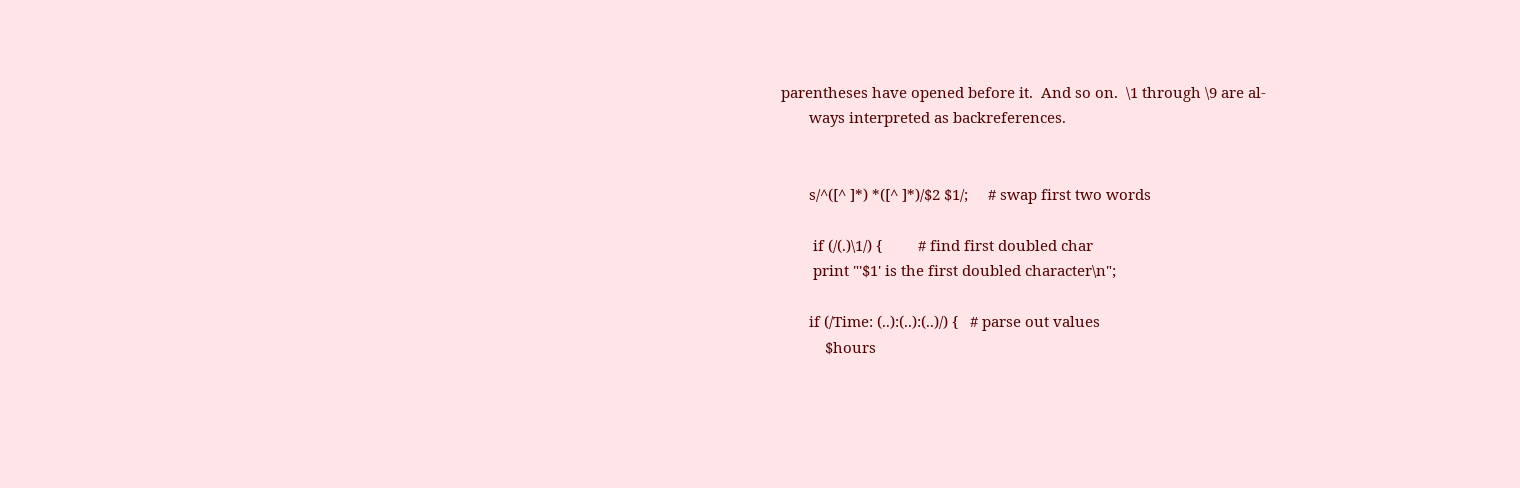parentheses have opened before it.  And so on.  \1 through \9 are al-
       ways interpreted as backreferences.


       s/^([^ ]*) *([^ ]*)/$2 $1/;     # swap first two words

        if (/(.)\1/) {         # find first doubled char
        print "'$1' is the first doubled character\n";

       if (/Time: (..):(..):(..)/) {   # parse out values
           $hours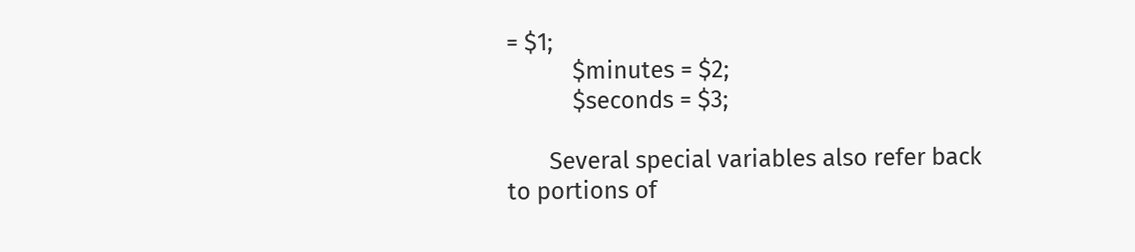= $1;
           $minutes = $2;
           $seconds = $3;

       Several special variables also refer back to portions of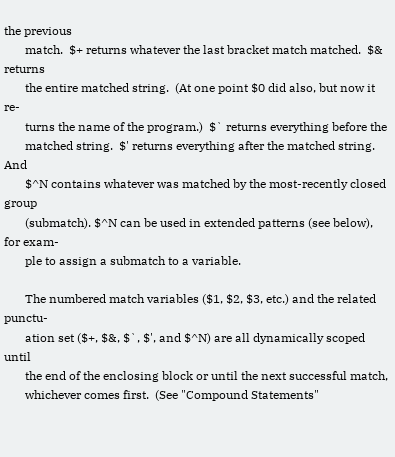the previous
       match.  $+ returns whatever the last bracket match matched.  $& returns
       the entire matched string.  (At one point $0 did also, but now it re-
       turns the name of the program.)  $` returns everything before the
       matched string.  $' returns everything after the matched string. And
       $^N contains whatever was matched by the most-recently closed group
       (submatch). $^N can be used in extended patterns (see below), for exam-
       ple to assign a submatch to a variable.

       The numbered match variables ($1, $2, $3, etc.) and the related punctu-
       ation set ($+, $&, $`, $', and $^N) are all dynamically scoped until
       the end of the enclosing block or until the next successful match,
       whichever comes first.  (See "Compound Statements"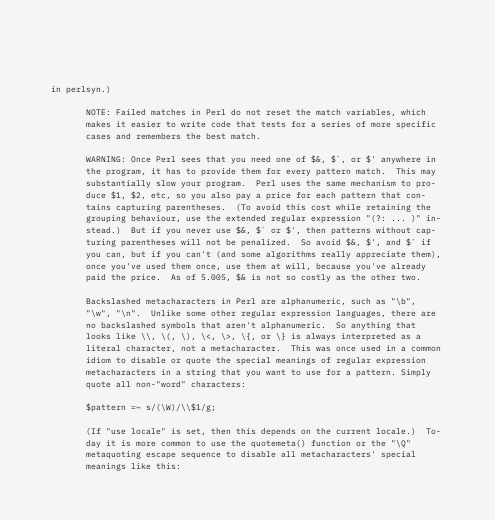in perlsyn.)

       NOTE: Failed matches in Perl do not reset the match variables, which
       makes it easier to write code that tests for a series of more specific
       cases and remembers the best match.

       WARNING: Once Perl sees that you need one of $&, $`, or $' anywhere in
       the program, it has to provide them for every pattern match.  This may
       substantially slow your program.  Perl uses the same mechanism to pro-
       duce $1, $2, etc, so you also pay a price for each pattern that con-
       tains capturing parentheses.  (To avoid this cost while retaining the
       grouping behaviour, use the extended regular expression "(?: ... )" in-
       stead.)  But if you never use $&, $` or $', then patterns without cap-
       turing parentheses will not be penalized.  So avoid $&, $', and $` if
       you can, but if you can't (and some algorithms really appreciate them),
       once you've used them once, use them at will, because you've already
       paid the price.  As of 5.005, $& is not so costly as the other two.

       Backslashed metacharacters in Perl are alphanumeric, such as "\b",
       "\w", "\n".  Unlike some other regular expression languages, there are
       no backslashed symbols that aren't alphanumeric.  So anything that
       looks like \\, \(, \), \<, \>, \{, or \} is always interpreted as a
       literal character, not a metacharacter.  This was once used in a common
       idiom to disable or quote the special meanings of regular expression
       metacharacters in a string that you want to use for a pattern. Simply
       quote all non-"word" characters:

       $pattern =~ s/(\W)/\\$1/g;

       (If "use locale" is set, then this depends on the current locale.)  To-
       day it is more common to use the quotemeta() function or the "\Q"
       metaquoting escape sequence to disable all metacharacters' special
       meanings like this: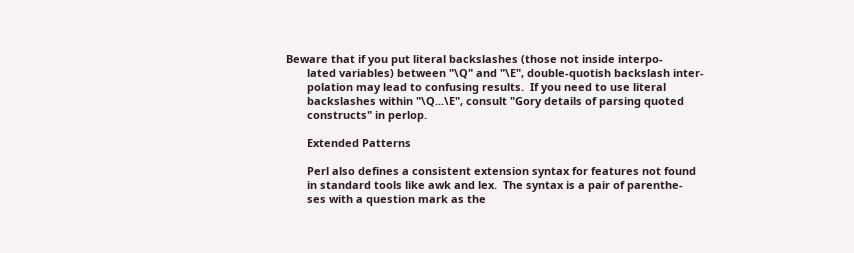Beware that if you put literal backslashes (those not inside interpo-
       lated variables) between "\Q" and "\E", double-quotish backslash inter-
       polation may lead to confusing results.  If you need to use literal
       backslashes within "\Q...\E", consult "Gory details of parsing quoted
       constructs" in perlop.

       Extended Patterns

       Perl also defines a consistent extension syntax for features not found
       in standard tools like awk and lex.  The syntax is a pair of parenthe-
       ses with a question mark as the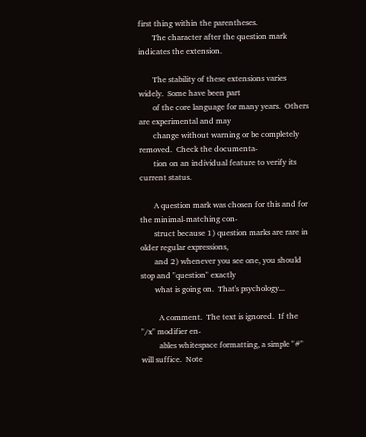first thing within the parentheses.
       The character after the question mark indicates the extension.

       The stability of these extensions varies widely.  Some have been part
       of the core language for many years.  Others are experimental and may
       change without warning or be completely removed.  Check the documenta-
       tion on an individual feature to verify its current status.

       A question mark was chosen for this and for the minimal-matching con-
       struct because 1) question marks are rare in older regular expressions,
       and 2) whenever you see one, you should stop and "question" exactly
       what is going on.  That's psychology...

         A comment.  The text is ignored.  If the "/x" modifier en-
         ables whitespace formatting, a simple "#" will suffice.  Note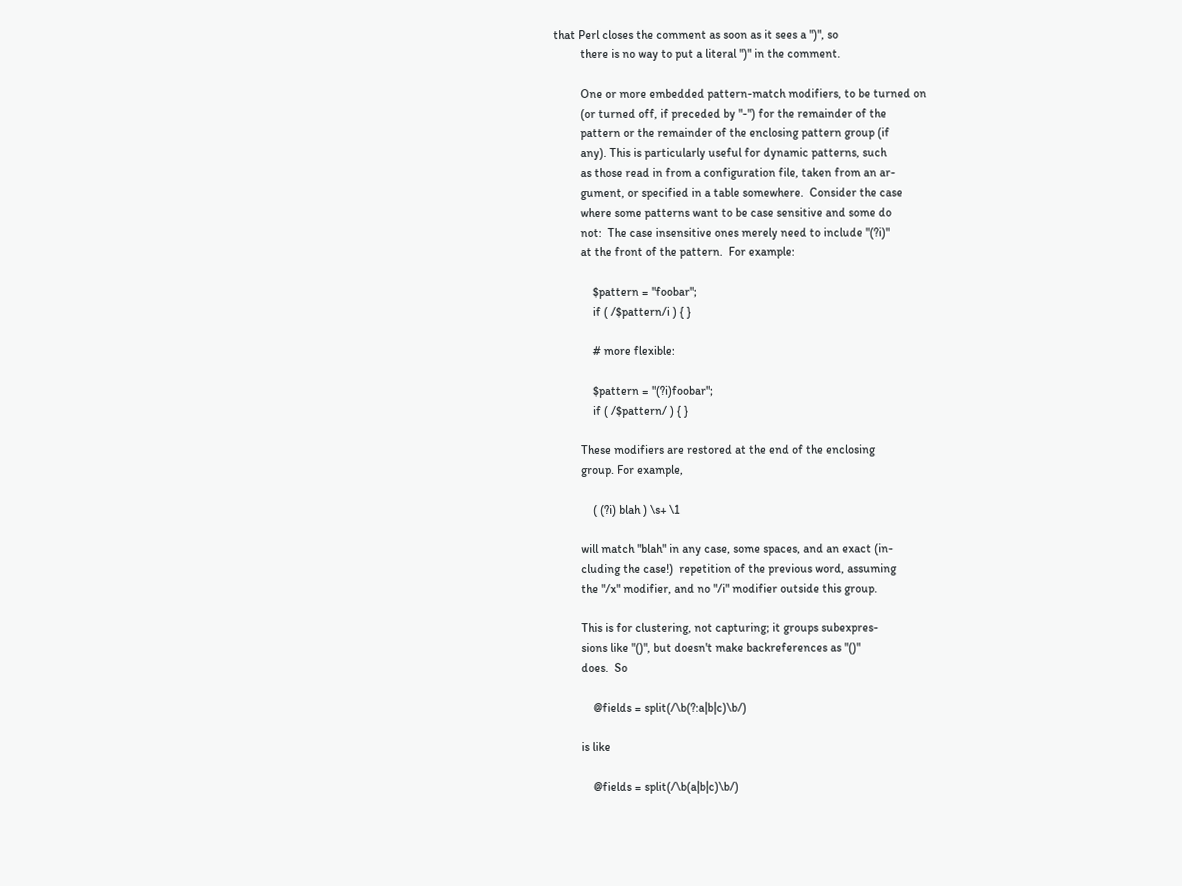that Perl closes the comment as soon as it sees a ")", so
         there is no way to put a literal ")" in the comment.

         One or more embedded pattern-match modifiers, to be turned on
         (or turned off, if preceded by "-") for the remainder of the
         pattern or the remainder of the enclosing pattern group (if
         any). This is particularly useful for dynamic patterns, such
         as those read in from a configuration file, taken from an ar-
         gument, or specified in a table somewhere.  Consider the case
         where some patterns want to be case sensitive and some do
         not:  The case insensitive ones merely need to include "(?i)"
         at the front of the pattern.  For example:

             $pattern = "foobar";
             if ( /$pattern/i ) { }

             # more flexible:

             $pattern = "(?i)foobar";
             if ( /$pattern/ ) { }

         These modifiers are restored at the end of the enclosing
         group. For example,

             ( (?i) blah ) \s+ \1

         will match "blah" in any case, some spaces, and an exact (in-
         cluding the case!)  repetition of the previous word, assuming
         the "/x" modifier, and no "/i" modifier outside this group.

         This is for clustering, not capturing; it groups subexpres-
         sions like "()", but doesn't make backreferences as "()"
         does.  So

             @fields = split(/\b(?:a|b|c)\b/)

         is like

             @fields = split(/\b(a|b|c)\b/)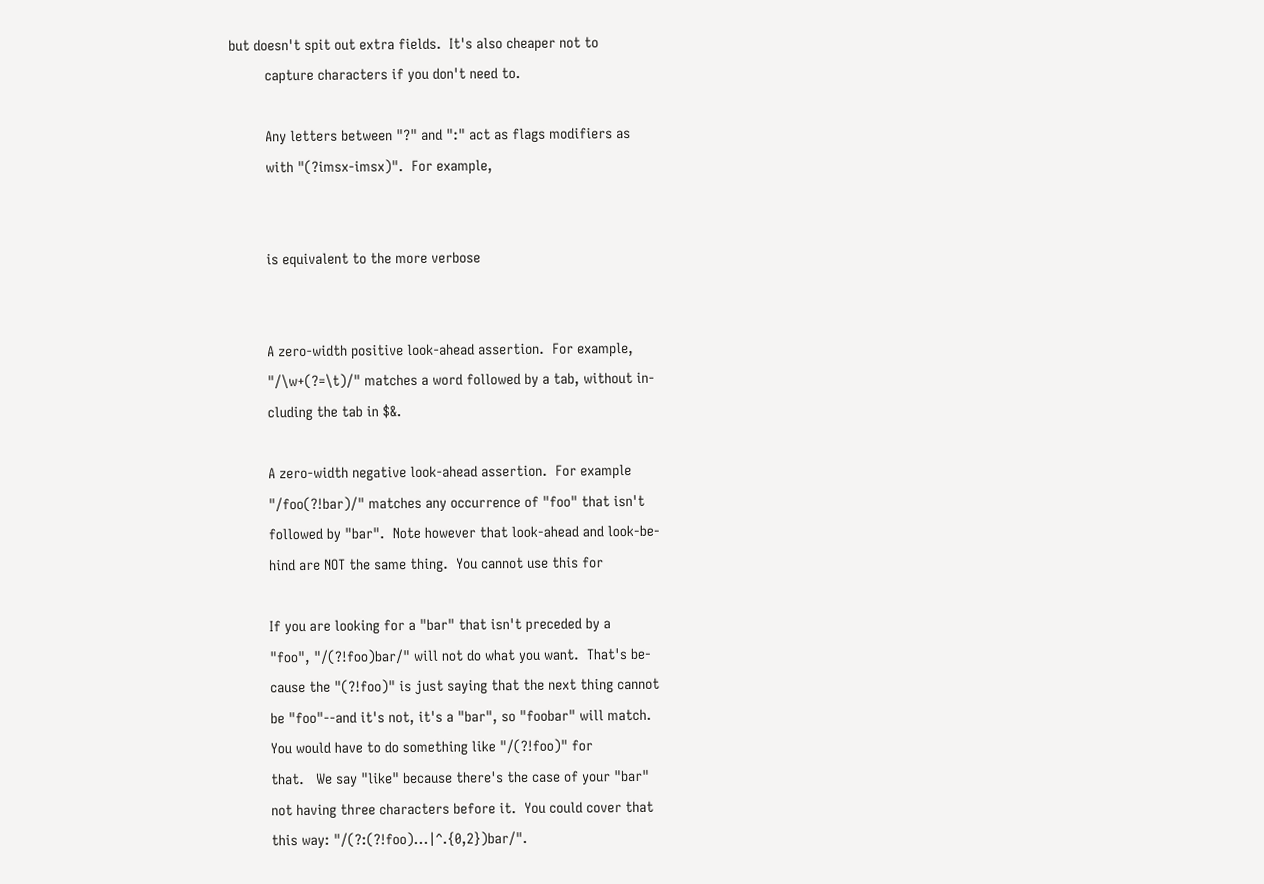but doesn't spit out extra fields.  It's also cheaper not to
         capture characters if you don't need to.

         Any letters between "?" and ":" act as flags modifiers as
         with "(?imsx-imsx)".  For example,


         is equivalent to the more verbose


         A zero-width positive look-ahead assertion.  For example,
         "/\w+(?=\t)/" matches a word followed by a tab, without in-
         cluding the tab in $&.

         A zero-width negative look-ahead assertion.  For example
         "/foo(?!bar)/" matches any occurrence of "foo" that isn't
         followed by "bar".  Note however that look-ahead and look-be-
         hind are NOT the same thing.  You cannot use this for

         If you are looking for a "bar" that isn't preceded by a
         "foo", "/(?!foo)bar/" will not do what you want.  That's be-
         cause the "(?!foo)" is just saying that the next thing cannot
         be "foo"--and it's not, it's a "bar", so "foobar" will match.
         You would have to do something like "/(?!foo)" for
         that.   We say "like" because there's the case of your "bar"
         not having three characters before it.  You could cover that
         this way: "/(?:(?!foo)...|^.{0,2})bar/".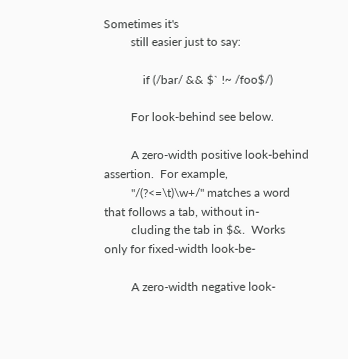Sometimes it's
         still easier just to say:

             if (/bar/ && $` !~ /foo$/)

         For look-behind see below.

         A zero-width positive look-behind assertion.  For example,
         "/(?<=\t)\w+/" matches a word that follows a tab, without in-
         cluding the tab in $&.  Works only for fixed-width look-be-

         A zero-width negative look-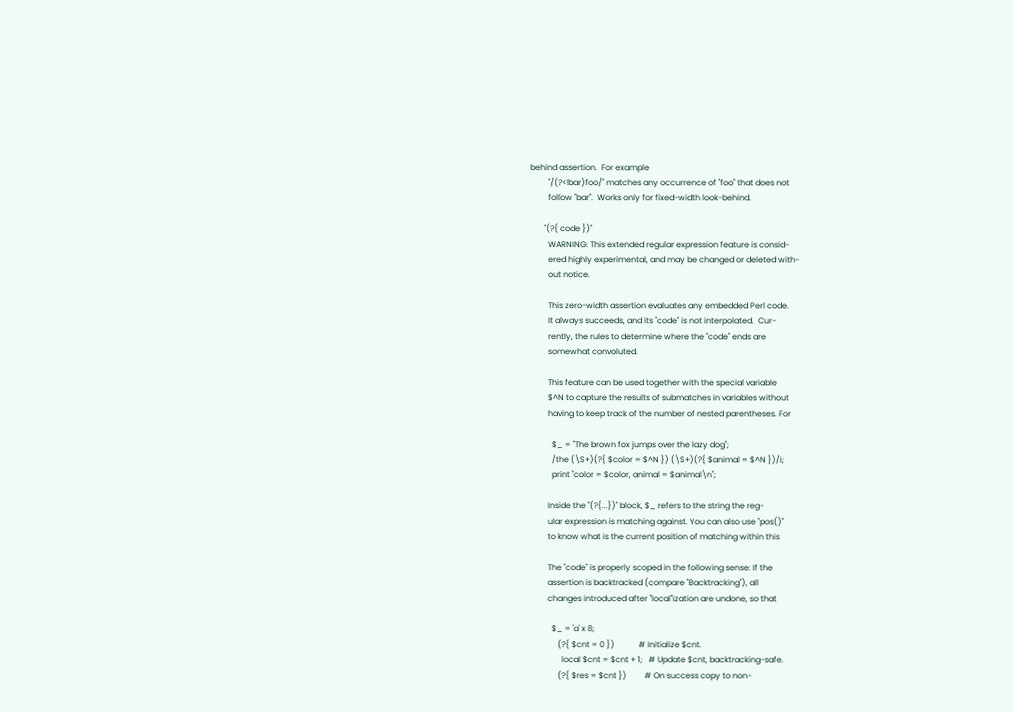behind assertion.  For example
         "/(?<!bar)foo/" matches any occurrence of "foo" that does not
         follow "bar".  Works only for fixed-width look-behind.

       "(?{ code })"
         WARNING: This extended regular expression feature is consid-
         ered highly experimental, and may be changed or deleted with-
         out notice.

         This zero-width assertion evaluates any embedded Perl code.
         It always succeeds, and its "code" is not interpolated.  Cur-
         rently, the rules to determine where the "code" ends are
         somewhat convoluted.

         This feature can be used together with the special variable
         $^N to capture the results of submatches in variables without
         having to keep track of the number of nested parentheses. For

           $_ = "The brown fox jumps over the lazy dog";
           /the (\S+)(?{ $color = $^N }) (\S+)(?{ $animal = $^N })/i;
           print "color = $color, animal = $animal\n";

         Inside the "(?{...})" block, $_ refers to the string the reg-
         ular expression is matching against. You can also use "pos()"
         to know what is the current position of matching within this

         The "code" is properly scoped in the following sense: If the
         assertion is backtracked (compare "Backtracking"), all
         changes introduced after "local"ization are undone, so that

           $_ = 'a' x 8;
              (?{ $cnt = 0 })            # Initialize $cnt.
                local $cnt = $cnt + 1;   # Update $cnt, backtracking-safe.
              (?{ $res = $cnt })         # On success copy to non-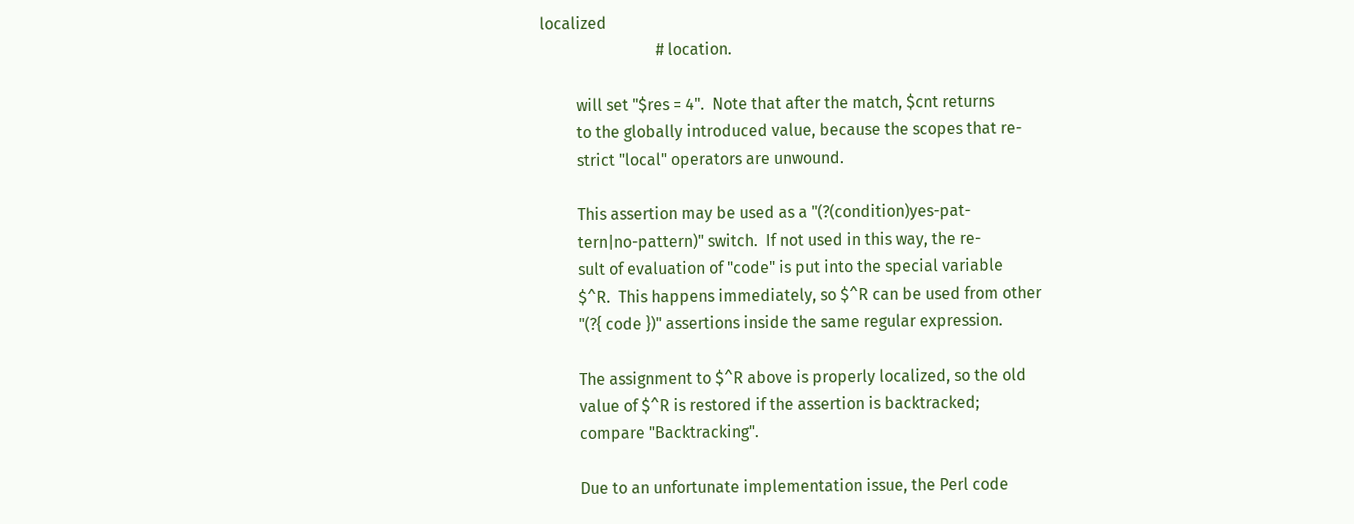localized
                             # location.

         will set "$res = 4".  Note that after the match, $cnt returns
         to the globally introduced value, because the scopes that re-
         strict "local" operators are unwound.

         This assertion may be used as a "(?(condition)yes-pat-
         tern|no-pattern)" switch.  If not used in this way, the re-
         sult of evaluation of "code" is put into the special variable
         $^R.  This happens immediately, so $^R can be used from other
         "(?{ code })" assertions inside the same regular expression.

         The assignment to $^R above is properly localized, so the old
         value of $^R is restored if the assertion is backtracked;
         compare "Backtracking".

         Due to an unfortunate implementation issue, the Perl code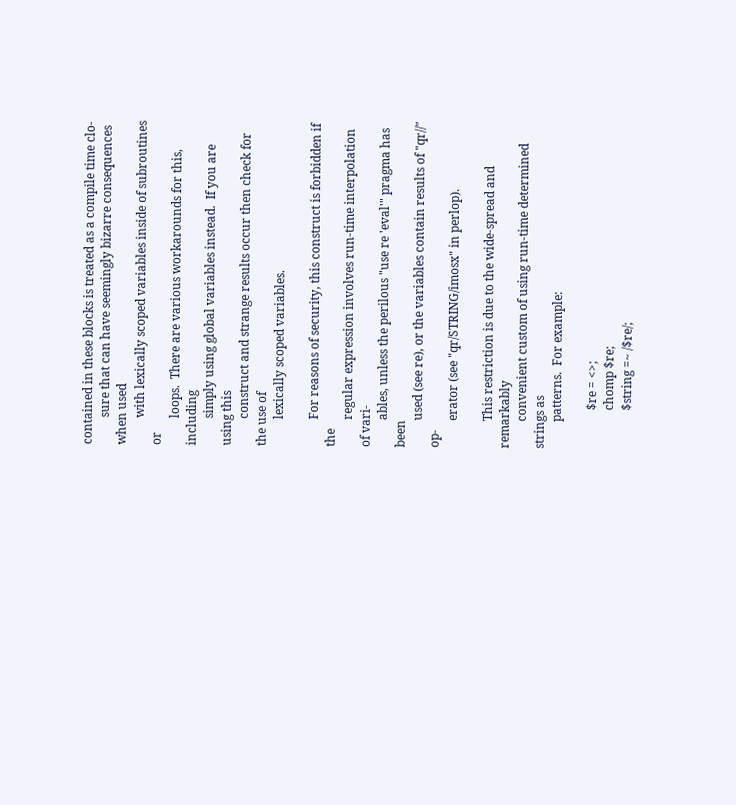contained in these blocks is treated as a compile time clo-
         sure that can have seemingly bizarre consequences when used
         with lexically scoped variables inside of subroutines or
         loops.  There are various workarounds for this, including
         simply using global variables instead.  If you are using this
         construct and strange results occur then check for the use of
         lexically scoped variables.

         For reasons of security, this construct is forbidden if the
         regular expression involves run-time interpolation of vari-
         ables, unless the perilous "use re 'eval'" pragma has been
         used (see re), or the variables contain results of "qr//" op-
         erator (see "qr/STRING/imosx" in perlop).

         This restriction is due to the wide-spread and remarkably
         convenient custom of using run-time determined strings as
         patterns.  For example:

             $re = <>;
             chomp $re;
             $string =~ /$re/;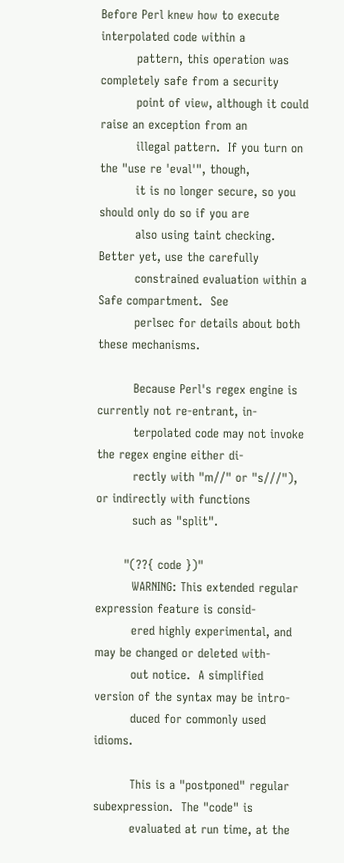Before Perl knew how to execute interpolated code within a
         pattern, this operation was completely safe from a security
         point of view, although it could raise an exception from an
         illegal pattern.  If you turn on the "use re 'eval'", though,
         it is no longer secure, so you should only do so if you are
         also using taint checking.  Better yet, use the carefully
         constrained evaluation within a Safe compartment.  See
         perlsec for details about both these mechanisms.

         Because Perl's regex engine is currently not re-entrant, in-
         terpolated code may not invoke the regex engine either di-
         rectly with "m//" or "s///"), or indirectly with functions
         such as "split".

       "(??{ code })"
         WARNING: This extended regular expression feature is consid-
         ered highly experimental, and may be changed or deleted with-
         out notice.  A simplified version of the syntax may be intro-
         duced for commonly used idioms.

         This is a "postponed" regular subexpression.  The "code" is
         evaluated at run time, at the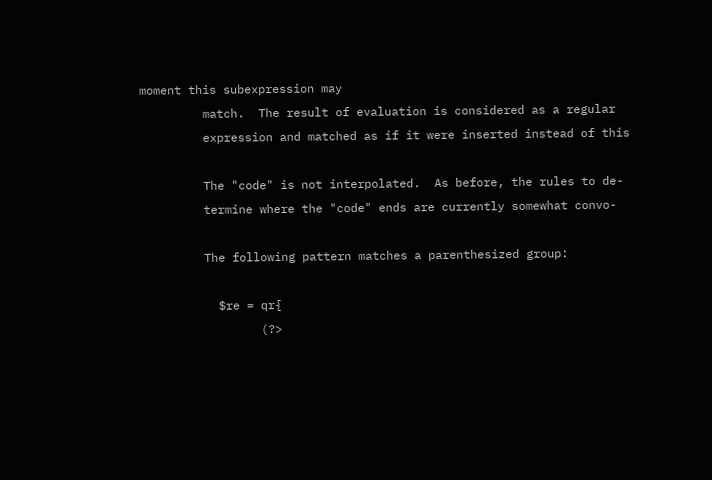moment this subexpression may
         match.  The result of evaluation is considered as a regular
         expression and matched as if it were inserted instead of this

         The "code" is not interpolated.  As before, the rules to de-
         termine where the "code" ends are currently somewhat convo-

         The following pattern matches a parenthesized group:

           $re = qr{
                 (?>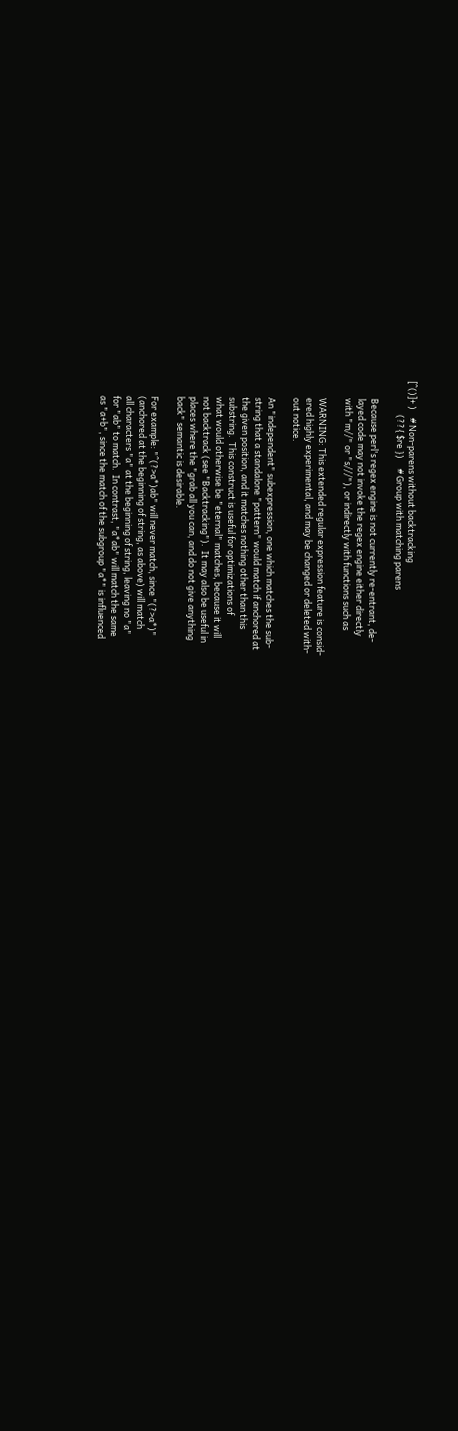[^()]+ )    # Non-parens without backtracking
                 (??{ $re })     # Group with matching parens

         Because perl's regex engine is not currently re-entrant, de-
         layed code may not invoke the regex engine either directly
         with "m//" or "s///"), or indirectly with functions such as

         WARNING: This extended regular expression feature is consid-
         ered highly experimental, and may be changed or deleted with-
         out notice.

         An "independent" subexpression, one which matches the sub-
         string that a standalone "pattern" would match if anchored at
         the given position, and it matches nothing other than this
         substring.  This construct is useful for optimizations of
         what would otherwise be "eternal" matches, because it will
         not backtrack (see "Backtracking").  It may also be useful in
         places where the "grab all you can, and do not give anything
         back" semantic is desirable.

         For example: "^(?>a*)ab" will never match, since "(?>a*)"
         (anchored at the beginning of string, as above) will match
         all characters "a" at the beginning of string, leaving no "a"
         for "ab" to match.  In contrast, "a*ab" will match the same
         as "a+b", since the match of the subgroup "a*" is influenced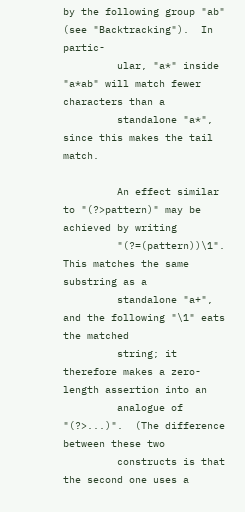by the following group "ab" (see "Backtracking").  In partic-
         ular, "a*" inside "a*ab" will match fewer characters than a
         standalone "a*", since this makes the tail match.

         An effect similar to "(?>pattern)" may be achieved by writing
         "(?=(pattern))\1".  This matches the same substring as a
         standalone "a+", and the following "\1" eats the matched
         string; it therefore makes a zero-length assertion into an
         analogue of "(?>...)".  (The difference between these two
         constructs is that the second one uses a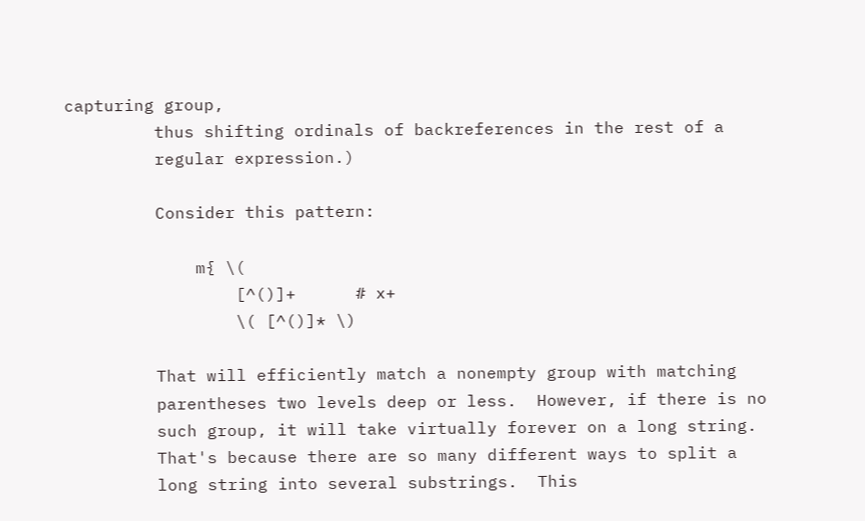capturing group,
         thus shifting ordinals of backreferences in the rest of a
         regular expression.)

         Consider this pattern:

             m{ \(
                 [^()]+      # x+
                 \( [^()]* \)

         That will efficiently match a nonempty group with matching
         parentheses two levels deep or less.  However, if there is no
         such group, it will take virtually forever on a long string.
         That's because there are so many different ways to split a
         long string into several substrings.  This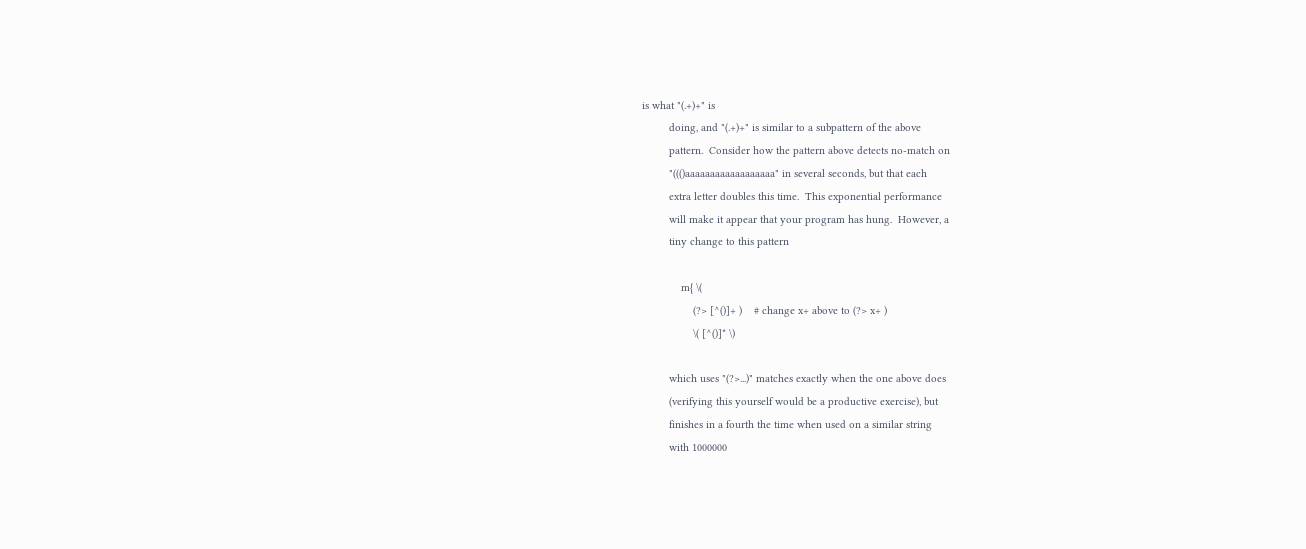is what "(.+)+" is
         doing, and "(.+)+" is similar to a subpattern of the above
         pattern.  Consider how the pattern above detects no-match on
         "((()aaaaaaaaaaaaaaaaaa" in several seconds, but that each
         extra letter doubles this time.  This exponential performance
         will make it appear that your program has hung.  However, a
         tiny change to this pattern

             m{ \(
                 (?> [^()]+ )    # change x+ above to (?> x+ )
                 \( [^()]* \)

         which uses "(?>...)" matches exactly when the one above does
         (verifying this yourself would be a productive exercise), but
         finishes in a fourth the time when used on a similar string
         with 1000000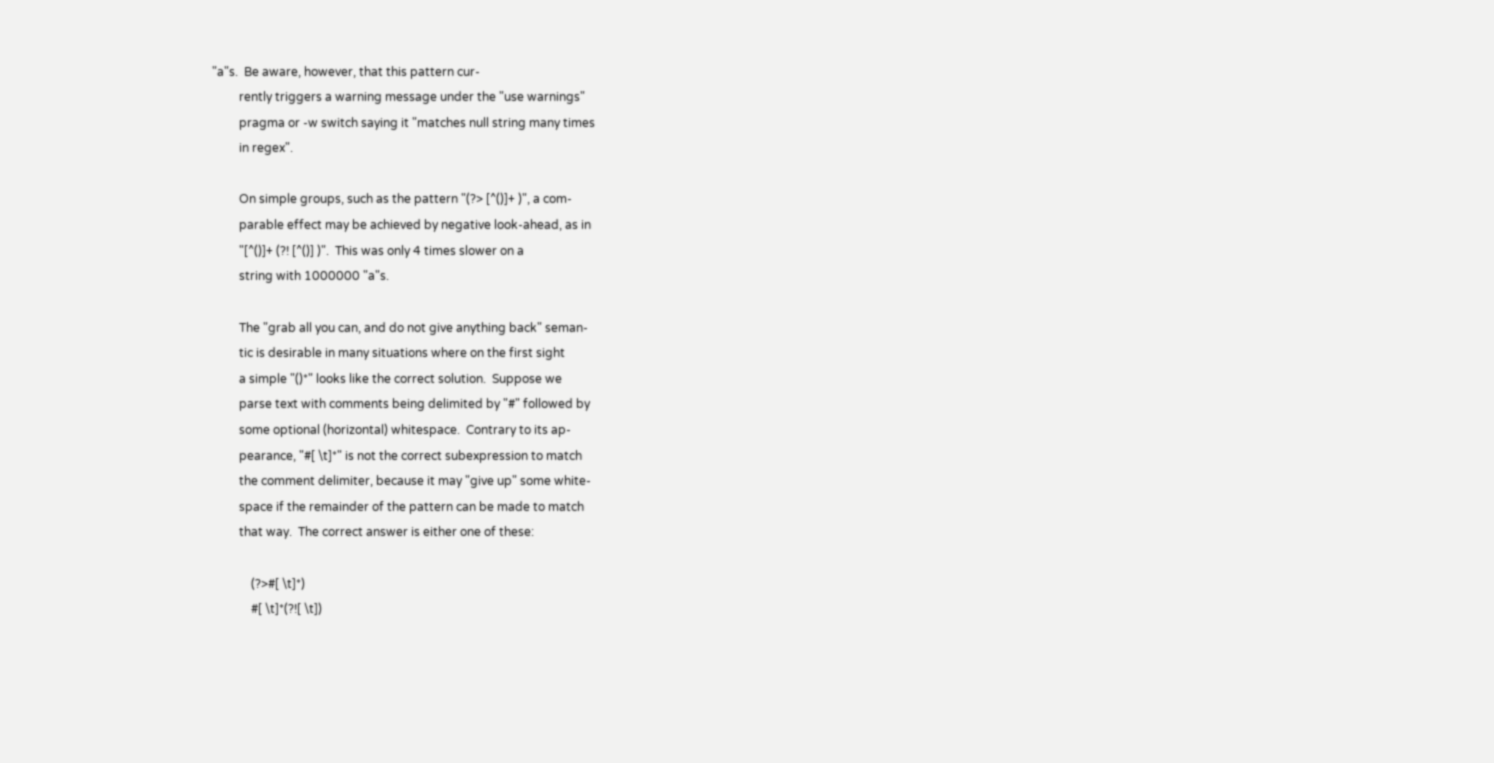"a"s.  Be aware, however, that this pattern cur-
         rently triggers a warning message under the "use warnings"
         pragma or -w switch saying it "matches null string many times
         in regex".

         On simple groups, such as the pattern "(?> [^()]+ )", a com-
         parable effect may be achieved by negative look-ahead, as in
         "[^()]+ (?! [^()] )".  This was only 4 times slower on a
         string with 1000000 "a"s.

         The "grab all you can, and do not give anything back" seman-
         tic is desirable in many situations where on the first sight
         a simple "()*" looks like the correct solution.  Suppose we
         parse text with comments being delimited by "#" followed by
         some optional (horizontal) whitespace.  Contrary to its ap-
         pearance, "#[ \t]*" is not the correct subexpression to match
         the comment delimiter, because it may "give up" some white-
         space if the remainder of the pattern can be made to match
         that way.  The correct answer is either one of these:

             (?>#[ \t]*)
             #[ \t]*(?![ \t])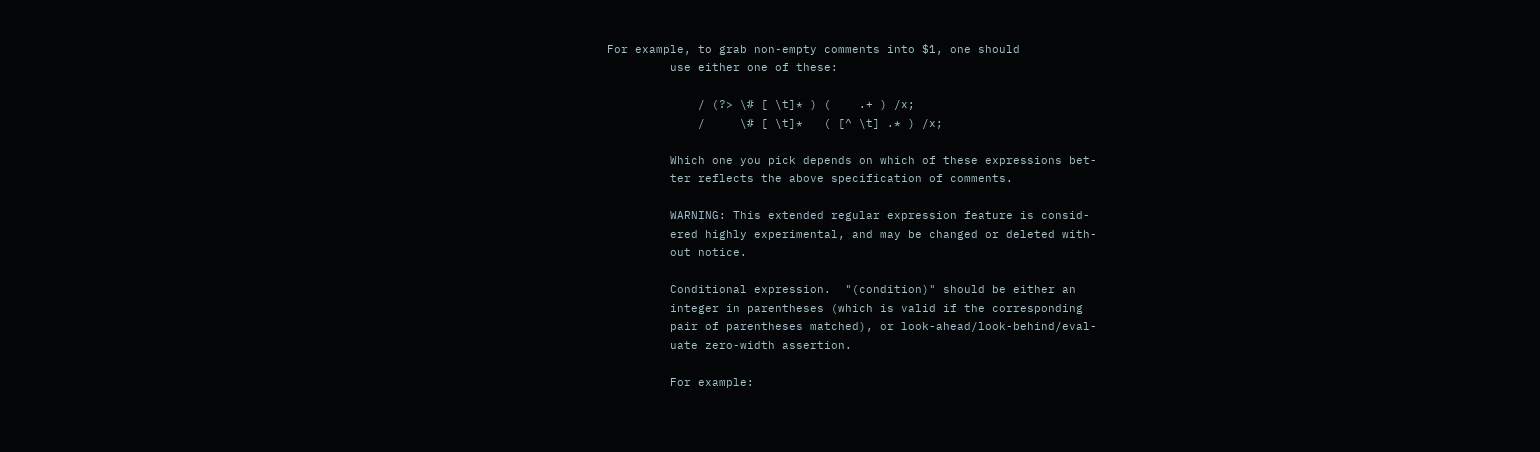For example, to grab non-empty comments into $1, one should
         use either one of these:

             / (?> \# [ \t]* ) (    .+ ) /x;
             /     \# [ \t]*   ( [^ \t] .* ) /x;

         Which one you pick depends on which of these expressions bet-
         ter reflects the above specification of comments.

         WARNING: This extended regular expression feature is consid-
         ered highly experimental, and may be changed or deleted with-
         out notice.

         Conditional expression.  "(condition)" should be either an
         integer in parentheses (which is valid if the corresponding
         pair of parentheses matched), or look-ahead/look-behind/eval-
         uate zero-width assertion.

         For example: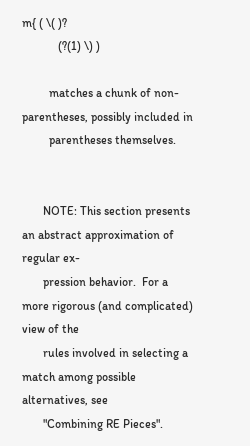m{ ( \( )?
            (?(1) \) )

         matches a chunk of non-parentheses, possibly included in
         parentheses themselves.


       NOTE: This section presents an abstract approximation of regular ex-
       pression behavior.  For a more rigorous (and complicated) view of the
       rules involved in selecting a match among possible alternatives, see
       "Combining RE Pieces".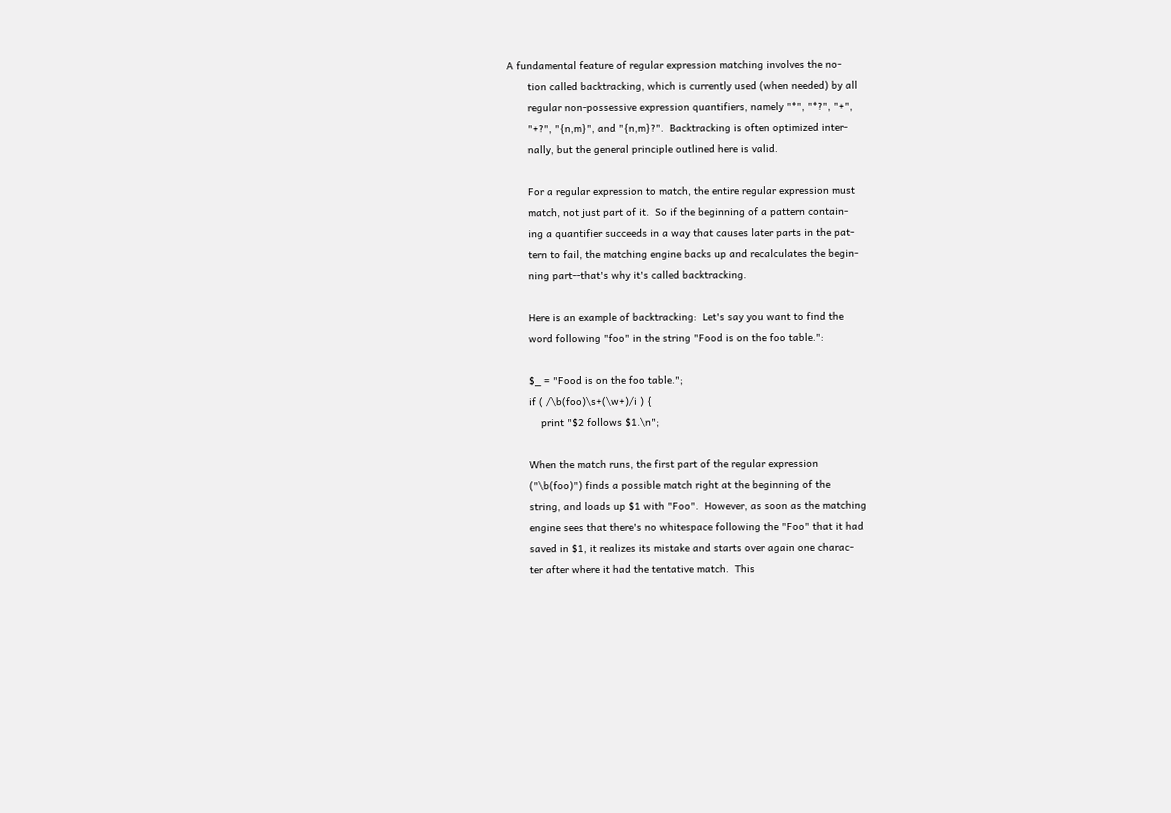A fundamental feature of regular expression matching involves the no-
       tion called backtracking, which is currently used (when needed) by all
       regular non-possessive expression quantifiers, namely "*", "*?", "+",
       "+?", "{n,m}", and "{n,m}?".  Backtracking is often optimized inter-
       nally, but the general principle outlined here is valid.

       For a regular expression to match, the entire regular expression must
       match, not just part of it.  So if the beginning of a pattern contain-
       ing a quantifier succeeds in a way that causes later parts in the pat-
       tern to fail, the matching engine backs up and recalculates the begin-
       ning part--that's why it's called backtracking.

       Here is an example of backtracking:  Let's say you want to find the
       word following "foo" in the string "Food is on the foo table.":

       $_ = "Food is on the foo table.";
       if ( /\b(foo)\s+(\w+)/i ) {
           print "$2 follows $1.\n";

       When the match runs, the first part of the regular expression
       ("\b(foo)") finds a possible match right at the beginning of the
       string, and loads up $1 with "Foo".  However, as soon as the matching
       engine sees that there's no whitespace following the "Foo" that it had
       saved in $1, it realizes its mistake and starts over again one charac-
       ter after where it had the tentative match.  This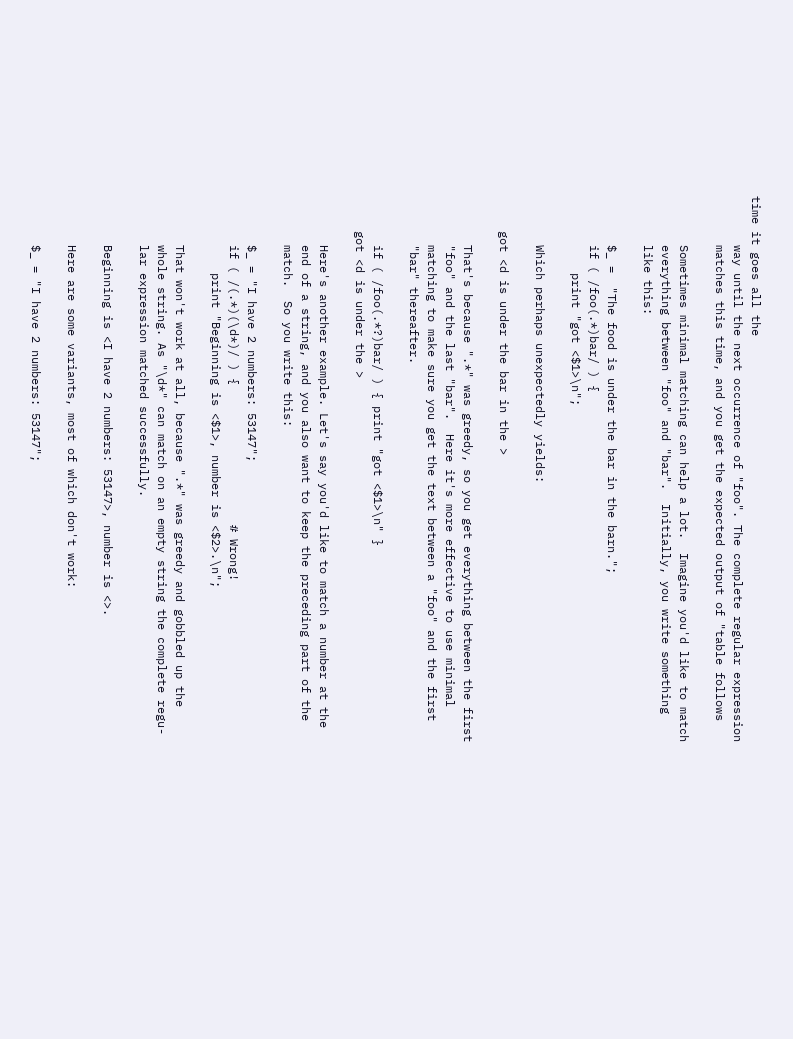time it goes all the
       way until the next occurrence of "foo". The complete regular expression
       matches this time, and you get the expected output of "table follows

       Sometimes minimal matching can help a lot.  Imagine you'd like to match
       everything between "foo" and "bar".  Initially, you write something
       like this:

       $_ =  "The food is under the bar in the barn.";
       if ( /foo(.*)bar/ ) {
           print "got <$1>\n";

       Which perhaps unexpectedly yields:

     got <d is under the bar in the >

       That's because ".*" was greedy, so you get everything between the first
       "foo" and the last "bar".  Here it's more effective to use minimal
       matching to make sure you get the text between a "foo" and the first
       "bar" thereafter.

       if ( /foo(.*?)bar/ ) { print "got <$1>\n" }
     got <d is under the >

       Here's another example. Let's say you'd like to match a number at the
       end of a string, and you also want to keep the preceding part of the
       match.  So you write this:

       $_ = "I have 2 numbers: 53147";
       if ( /(.*)(\d*)/ ) {                    # Wrong!
           print "Beginning is <$1>, number is <$2>.\n";

       That won't work at all, because ".*" was greedy and gobbled up the
       whole string. As "\d*" can match on an empty string the complete regu-
       lar expression matched successfully.

       Beginning is <I have 2 numbers: 53147>, number is <>.

       Here are some variants, most of which don't work:

       $_ = "I have 2 numbers: 53147";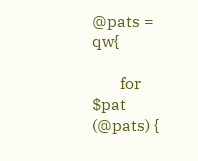@pats = qw{

       for $pat (@pats) {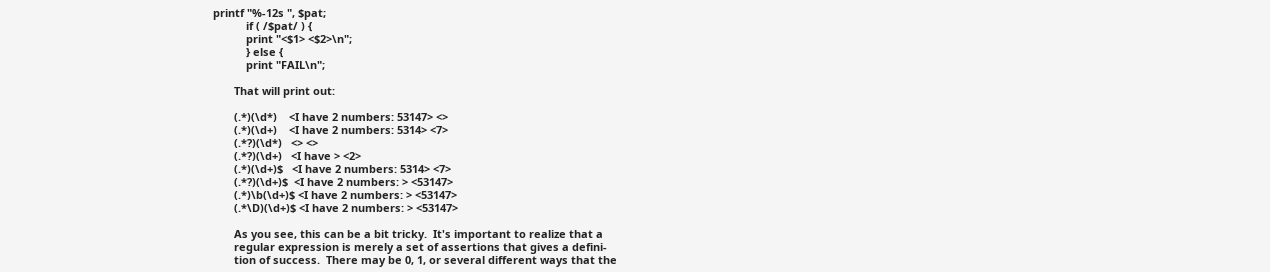printf "%-12s ", $pat;
           if ( /$pat/ ) {
           print "<$1> <$2>\n";
           } else {
           print "FAIL\n";

       That will print out:

       (.*)(\d*)    <I have 2 numbers: 53147> <>
       (.*)(\d+)    <I have 2 numbers: 5314> <7>
       (.*?)(\d*)   <> <>
       (.*?)(\d+)   <I have > <2>
       (.*)(\d+)$   <I have 2 numbers: 5314> <7>
       (.*?)(\d+)$  <I have 2 numbers: > <53147>
       (.*)\b(\d+)$ <I have 2 numbers: > <53147>
       (.*\D)(\d+)$ <I have 2 numbers: > <53147>

       As you see, this can be a bit tricky.  It's important to realize that a
       regular expression is merely a set of assertions that gives a defini-
       tion of success.  There may be 0, 1, or several different ways that the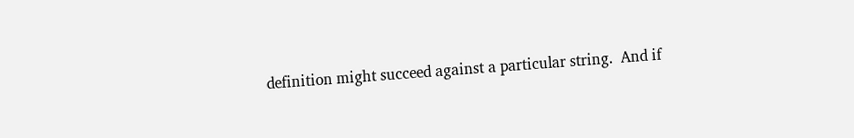definition might succeed against a particular string.  And if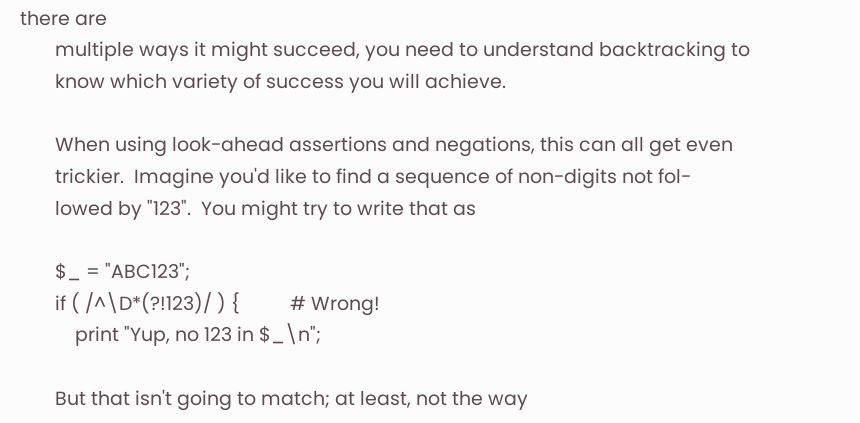there are
       multiple ways it might succeed, you need to understand backtracking to
       know which variety of success you will achieve.

       When using look-ahead assertions and negations, this can all get even
       trickier.  Imagine you'd like to find a sequence of non-digits not fol-
       lowed by "123".  You might try to write that as

       $_ = "ABC123";
       if ( /^\D*(?!123)/ ) {          # Wrong!
           print "Yup, no 123 in $_\n";

       But that isn't going to match; at least, not the way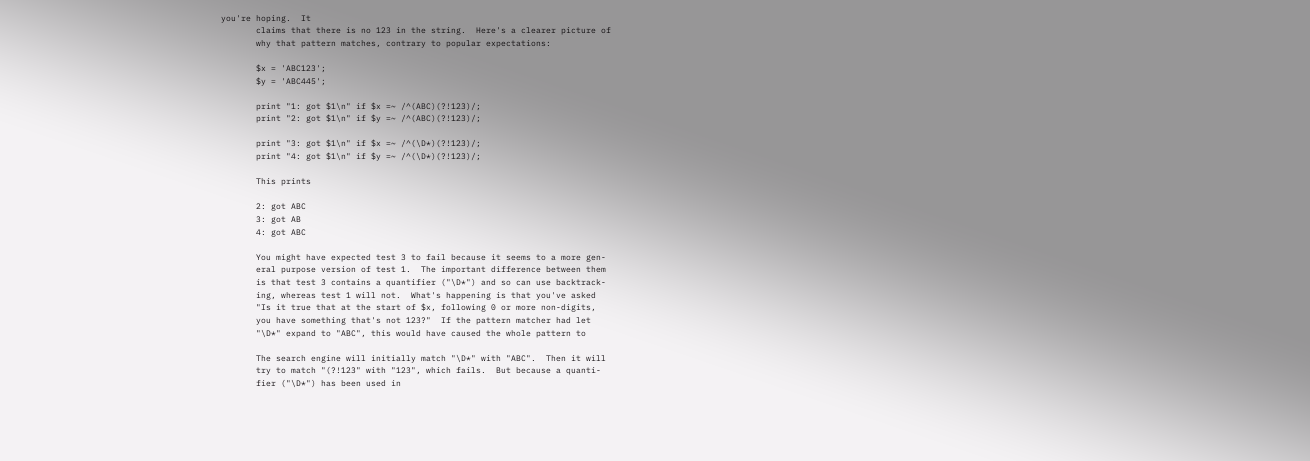you're hoping.  It
       claims that there is no 123 in the string.  Here's a clearer picture of
       why that pattern matches, contrary to popular expectations:

       $x = 'ABC123';
       $y = 'ABC445';

       print "1: got $1\n" if $x =~ /^(ABC)(?!123)/;
       print "2: got $1\n" if $y =~ /^(ABC)(?!123)/;

       print "3: got $1\n" if $x =~ /^(\D*)(?!123)/;
       print "4: got $1\n" if $y =~ /^(\D*)(?!123)/;

       This prints

       2: got ABC
       3: got AB
       4: got ABC

       You might have expected test 3 to fail because it seems to a more gen-
       eral purpose version of test 1.  The important difference between them
       is that test 3 contains a quantifier ("\D*") and so can use backtrack-
       ing, whereas test 1 will not.  What's happening is that you've asked
       "Is it true that at the start of $x, following 0 or more non-digits,
       you have something that's not 123?"  If the pattern matcher had let
       "\D*" expand to "ABC", this would have caused the whole pattern to

       The search engine will initially match "\D*" with "ABC".  Then it will
       try to match "(?!123" with "123", which fails.  But because a quanti-
       fier ("\D*") has been used in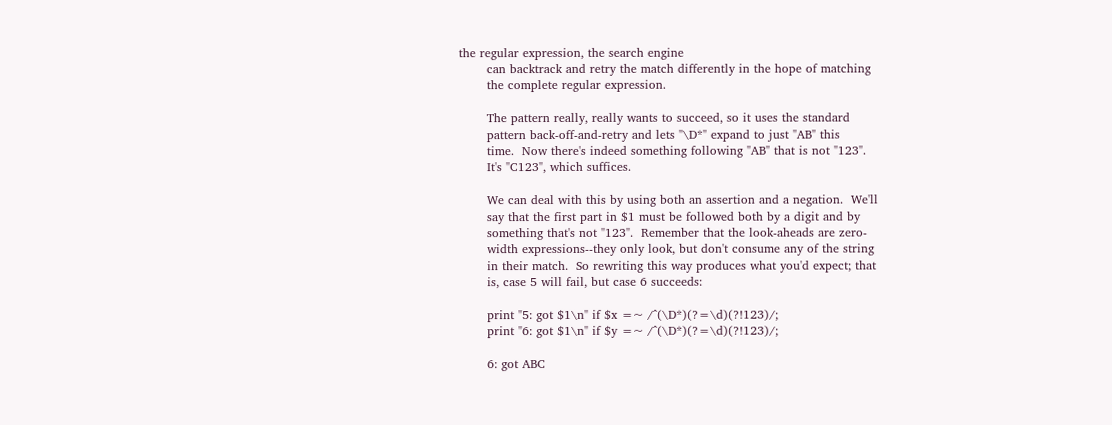the regular expression, the search engine
       can backtrack and retry the match differently in the hope of matching
       the complete regular expression.

       The pattern really, really wants to succeed, so it uses the standard
       pattern back-off-and-retry and lets "\D*" expand to just "AB" this
       time.  Now there's indeed something following "AB" that is not "123".
       It's "C123", which suffices.

       We can deal with this by using both an assertion and a negation.  We'll
       say that the first part in $1 must be followed both by a digit and by
       something that's not "123".  Remember that the look-aheads are zero-
       width expressions--they only look, but don't consume any of the string
       in their match.  So rewriting this way produces what you'd expect; that
       is, case 5 will fail, but case 6 succeeds:

       print "5: got $1\n" if $x =~ /^(\D*)(?=\d)(?!123)/;
       print "6: got $1\n" if $y =~ /^(\D*)(?=\d)(?!123)/;

       6: got ABC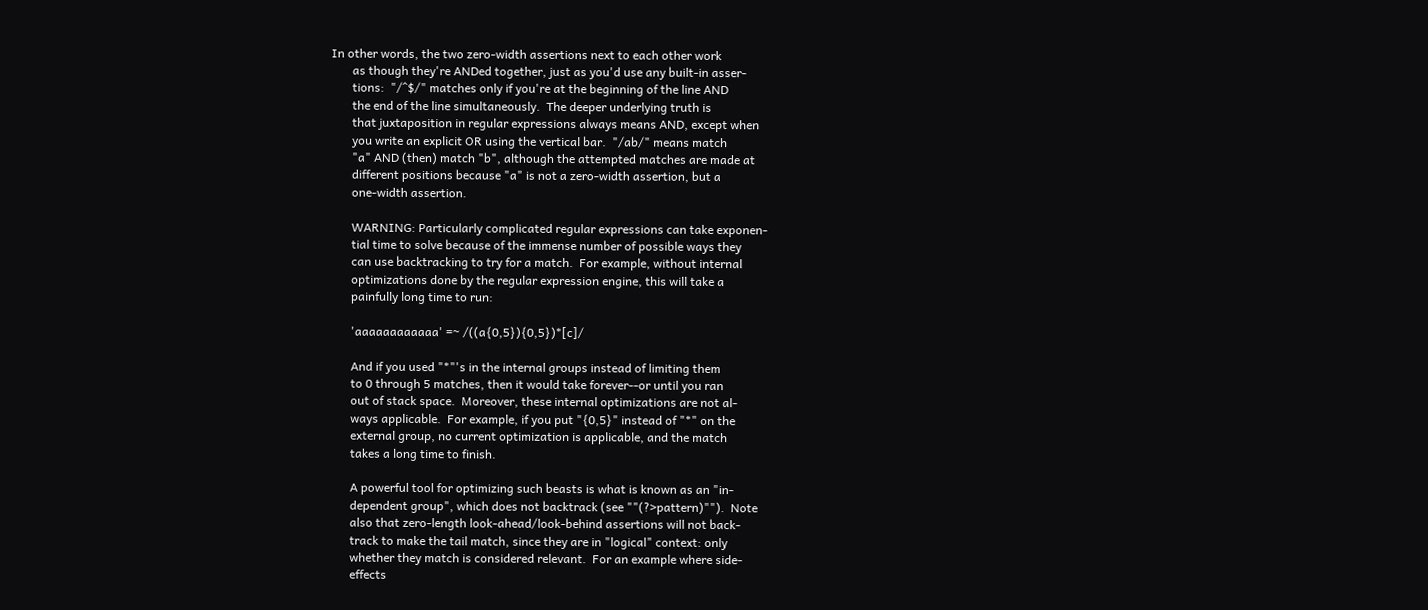In other words, the two zero-width assertions next to each other work
       as though they're ANDed together, just as you'd use any built-in asser-
       tions:  "/^$/" matches only if you're at the beginning of the line AND
       the end of the line simultaneously.  The deeper underlying truth is
       that juxtaposition in regular expressions always means AND, except when
       you write an explicit OR using the vertical bar.  "/ab/" means match
       "a" AND (then) match "b", although the attempted matches are made at
       different positions because "a" is not a zero-width assertion, but a
       one-width assertion.

       WARNING: Particularly complicated regular expressions can take exponen-
       tial time to solve because of the immense number of possible ways they
       can use backtracking to try for a match.  For example, without internal
       optimizations done by the regular expression engine, this will take a
       painfully long time to run:

       'aaaaaaaaaaaa' =~ /((a{0,5}){0,5})*[c]/

       And if you used "*"'s in the internal groups instead of limiting them
       to 0 through 5 matches, then it would take forever--or until you ran
       out of stack space.  Moreover, these internal optimizations are not al-
       ways applicable.  For example, if you put "{0,5}" instead of "*" on the
       external group, no current optimization is applicable, and the match
       takes a long time to finish.

       A powerful tool for optimizing such beasts is what is known as an "in-
       dependent group", which does not backtrack (see ""(?>pattern)"").  Note
       also that zero-length look-ahead/look-behind assertions will not back-
       track to make the tail match, since they are in "logical" context: only
       whether they match is considered relevant.  For an example where side-
       effects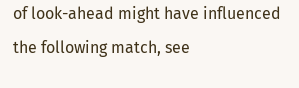of look-ahead might have influenced the following match, see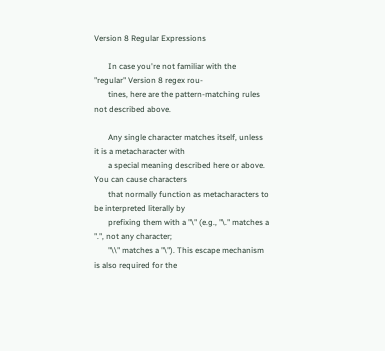Version 8 Regular Expressions

       In case you're not familiar with the "regular" Version 8 regex rou-
       tines, here are the pattern-matching rules not described above.

       Any single character matches itself, unless it is a metacharacter with
       a special meaning described here or above.  You can cause characters
       that normally function as metacharacters to be interpreted literally by
       prefixing them with a "\" (e.g., "\." matches a ".", not any character;
       "\\" matches a "\"). This escape mechanism is also required for the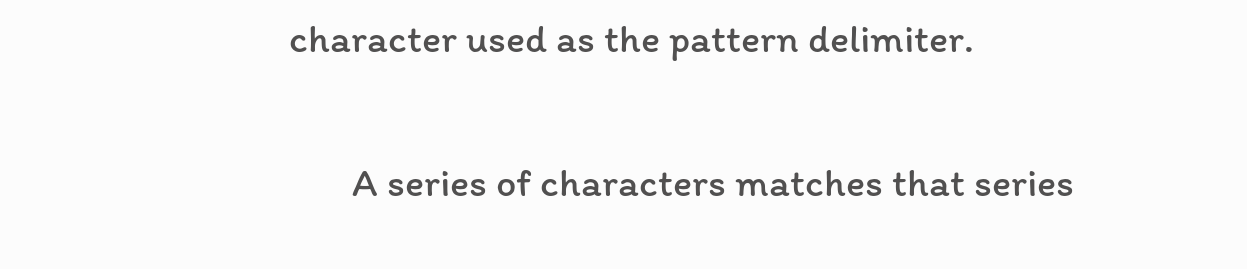character used as the pattern delimiter.

       A series of characters matches that series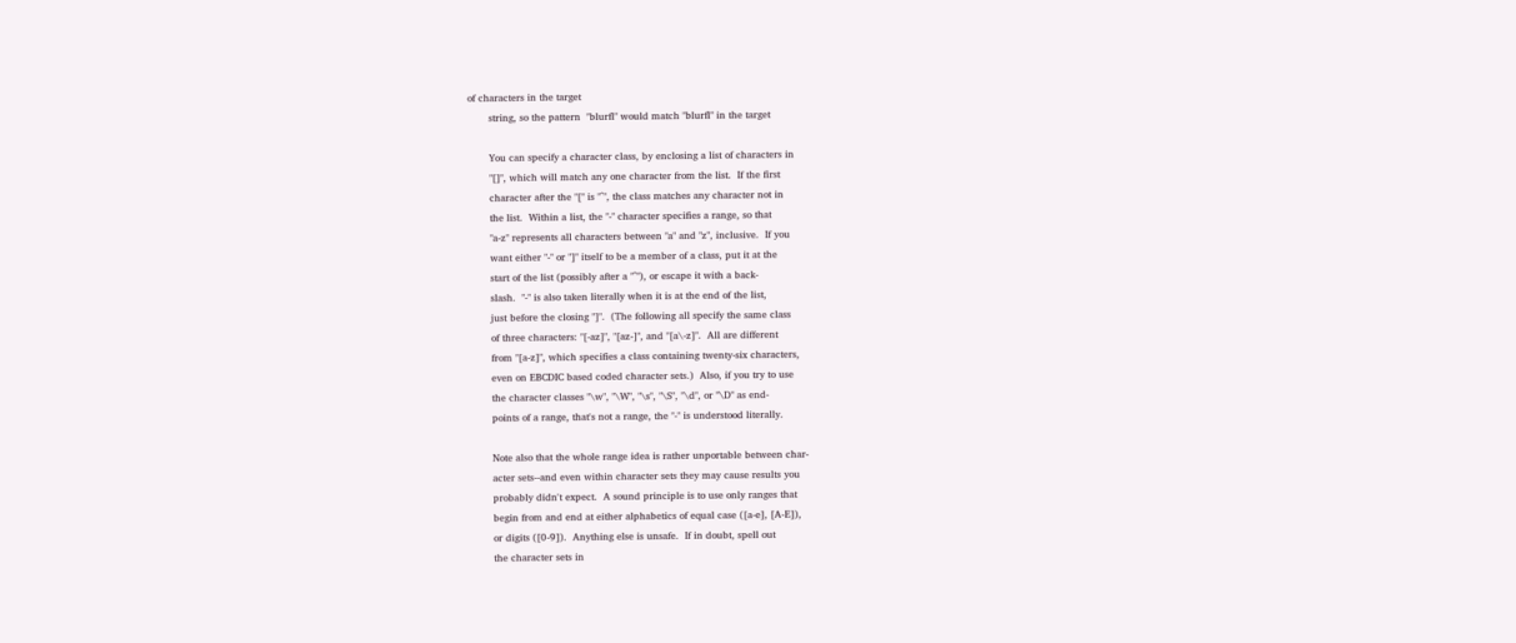of characters in the target
       string, so the pattern  "blurfl" would match "blurfl" in the target

       You can specify a character class, by enclosing a list of characters in
       "[]", which will match any one character from the list.  If the first
       character after the "[" is "^", the class matches any character not in
       the list.  Within a list, the "-" character specifies a range, so that
       "a-z" represents all characters between "a" and "z", inclusive.  If you
       want either "-" or "]" itself to be a member of a class, put it at the
       start of the list (possibly after a "^"), or escape it with a back-
       slash.  "-" is also taken literally when it is at the end of the list,
       just before the closing "]".  (The following all specify the same class
       of three characters: "[-az]", "[az-]", and "[a\-z]".  All are different
       from "[a-z]", which specifies a class containing twenty-six characters,
       even on EBCDIC based coded character sets.)  Also, if you try to use
       the character classes "\w", "\W", "\s", "\S", "\d", or "\D" as end-
       points of a range, that's not a range, the "-" is understood literally.

       Note also that the whole range idea is rather unportable between char-
       acter sets--and even within character sets they may cause results you
       probably didn't expect.  A sound principle is to use only ranges that
       begin from and end at either alphabetics of equal case ([a-e], [A-E]),
       or digits ([0-9]).  Anything else is unsafe.  If in doubt, spell out
       the character sets in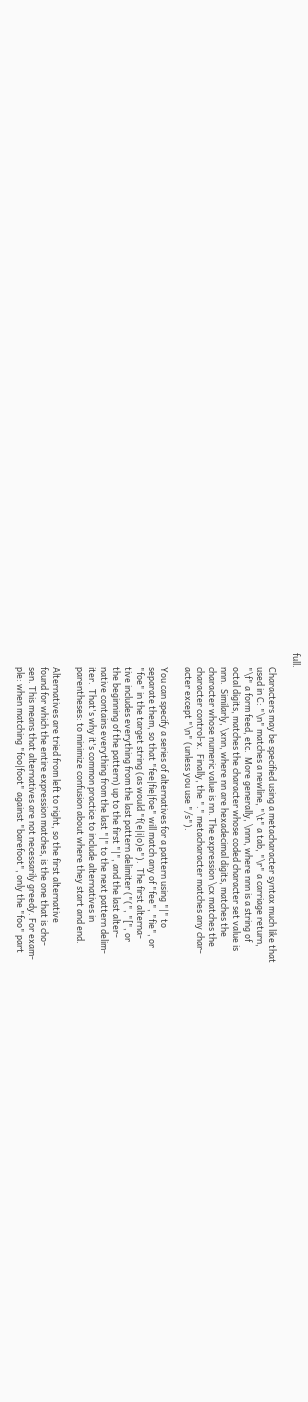full.

       Characters may be specified using a metacharacter syntax much like that
       used in C: "\n" matches a newline, "\t" a tab, "\r" a carriage return,
       "\f" a form feed, etc.  More generally, \nnn, where nnn is a string of
       octal digits, matches the character whose coded character set value is
       nnn.  Similarly, \xnn, where nn are hexadecimal digits, matches the
       character whose numeric value is nn. The expression \cx matches the
       character control-x.  Finally, the "." metacharacter matches any char-
       acter except "\n" (unless you use "/s").

       You can specify a series of alternatives for a pattern using "|" to
       separate them, so that "fee|fie|foe" will match any of "fee", "fie", or
       "foe" in the target string (as would "f(e|i|o)e").  The first alterna-
       tive includes everything from the last pattern delimiter ("(", "[", or
       the beginning of the pattern) up to the first "|", and the last alter-
       native contains everything from the last "|" to the next pattern delim-
       iter.  That's why it's common practice to include alternatives in
       parentheses: to minimize confusion about where they start and end.

       Alternatives are tried from left to right, so the first alternative
       found for which the entire expression matches, is the one that is cho-
       sen. This means that alternatives are not necessarily greedy. For exam-
       ple: when matching "foo|foot" against "barefoot", only the "foo" part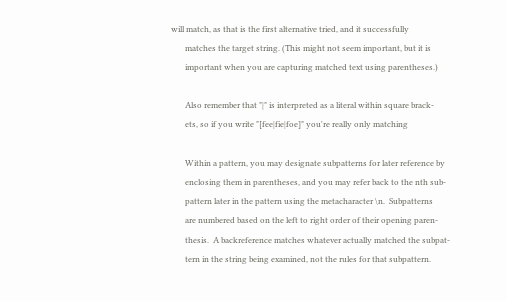will match, as that is the first alternative tried, and it successfully
       matches the target string. (This might not seem important, but it is
       important when you are capturing matched text using parentheses.)

       Also remember that "|" is interpreted as a literal within square brack-
       ets, so if you write "[fee|fie|foe]" you're really only matching

       Within a pattern, you may designate subpatterns for later reference by
       enclosing them in parentheses, and you may refer back to the nth sub-
       pattern later in the pattern using the metacharacter \n.  Subpatterns
       are numbered based on the left to right order of their opening paren-
       thesis.  A backreference matches whatever actually matched the subpat-
       tern in the string being examined, not the rules for that subpattern.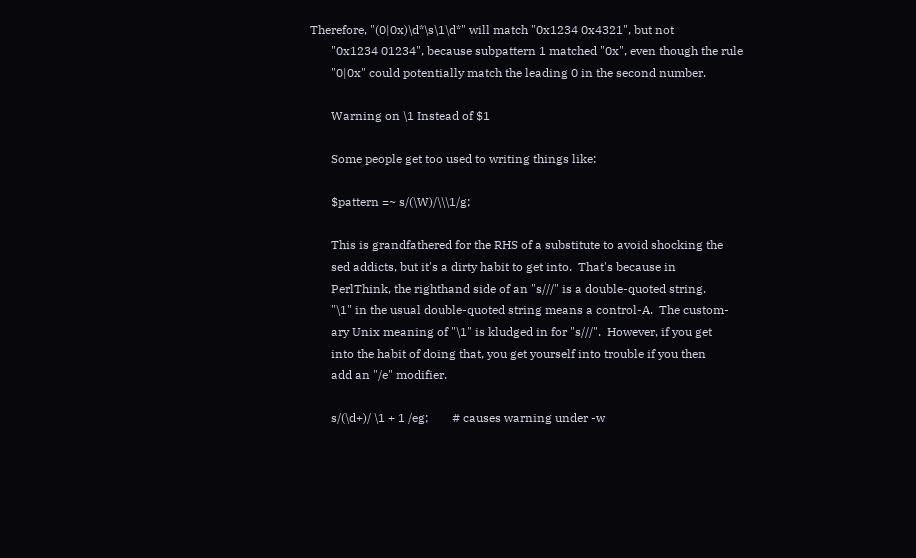Therefore, "(0|0x)\d*\s\1\d*" will match "0x1234 0x4321", but not
       "0x1234 01234", because subpattern 1 matched "0x", even though the rule
       "0|0x" could potentially match the leading 0 in the second number.

       Warning on \1 Instead of $1

       Some people get too used to writing things like:

       $pattern =~ s/(\W)/\\\1/g;

       This is grandfathered for the RHS of a substitute to avoid shocking the
       sed addicts, but it's a dirty habit to get into.  That's because in
       PerlThink, the righthand side of an "s///" is a double-quoted string.
       "\1" in the usual double-quoted string means a control-A.  The custom-
       ary Unix meaning of "\1" is kludged in for "s///".  However, if you get
       into the habit of doing that, you get yourself into trouble if you then
       add an "/e" modifier.

       s/(\d+)/ \1 + 1 /eg;        # causes warning under -w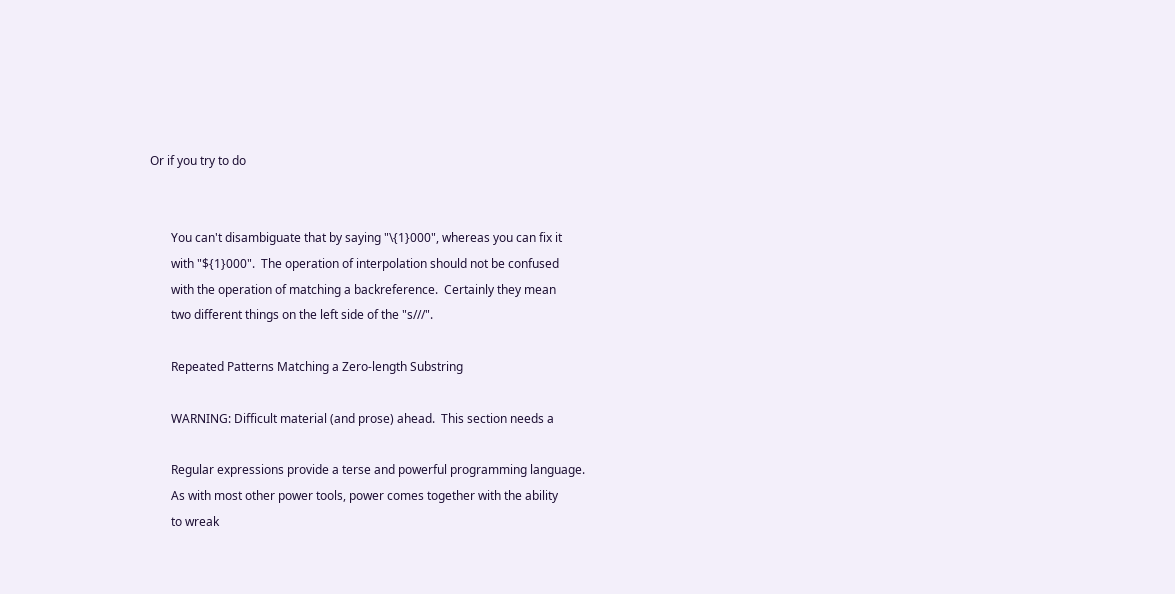Or if you try to do


       You can't disambiguate that by saying "\{1}000", whereas you can fix it
       with "${1}000".  The operation of interpolation should not be confused
       with the operation of matching a backreference.  Certainly they mean
       two different things on the left side of the "s///".

       Repeated Patterns Matching a Zero-length Substring

       WARNING: Difficult material (and prose) ahead.  This section needs a

       Regular expressions provide a terse and powerful programming language.
       As with most other power tools, power comes together with the ability
       to wreak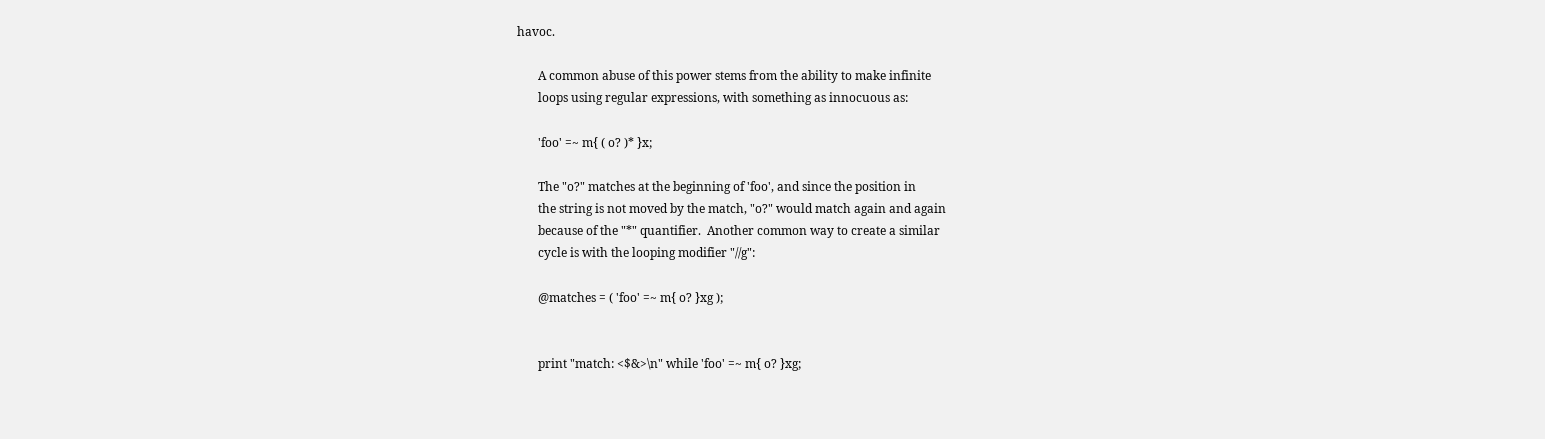havoc.

       A common abuse of this power stems from the ability to make infinite
       loops using regular expressions, with something as innocuous as:

       'foo' =~ m{ ( o? )* }x;

       The "o?" matches at the beginning of 'foo', and since the position in
       the string is not moved by the match, "o?" would match again and again
       because of the "*" quantifier.  Another common way to create a similar
       cycle is with the looping modifier "//g":

       @matches = ( 'foo' =~ m{ o? }xg );


       print "match: <$&>\n" while 'foo' =~ m{ o? }xg;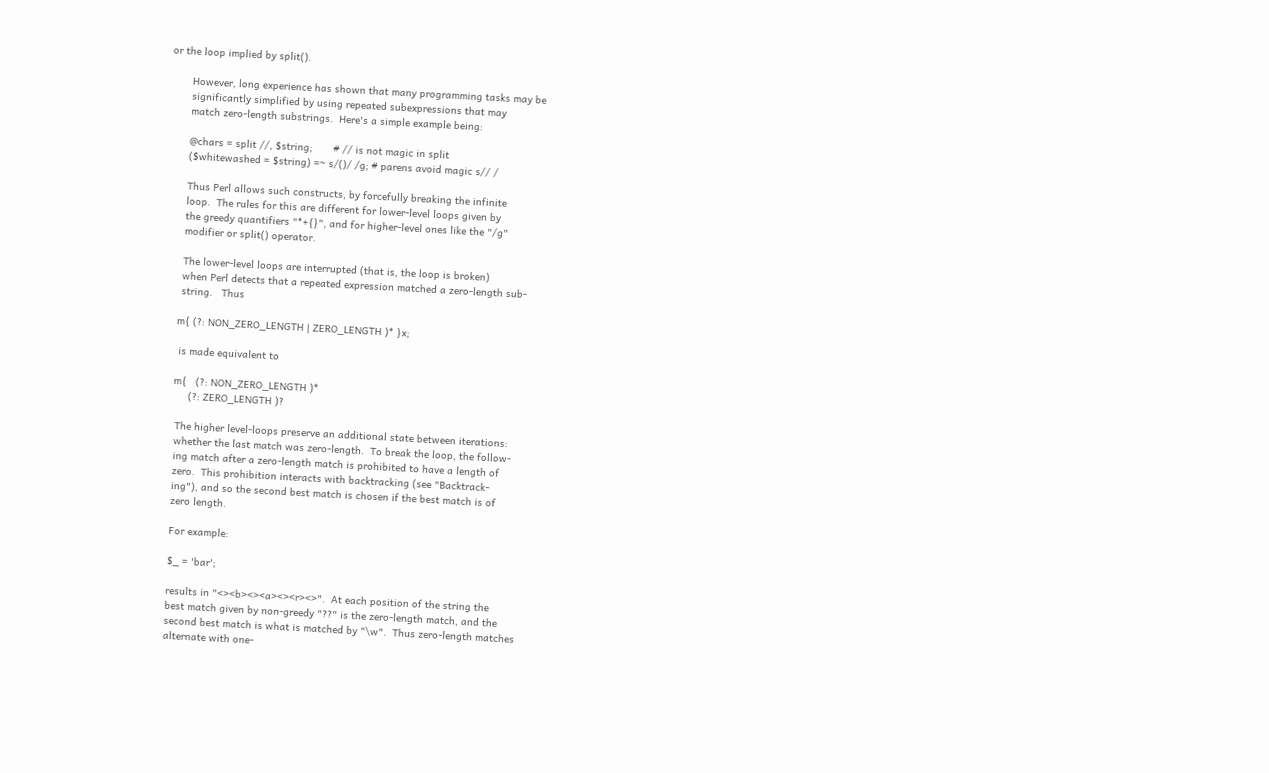or the loop implied by split().

       However, long experience has shown that many programming tasks may be
       significantly simplified by using repeated subexpressions that may
       match zero-length substrings.  Here's a simple example being:

       @chars = split //, $string;       # // is not magic in split
       ($whitewashed = $string) =~ s/()/ /g; # parens avoid magic s// /

       Thus Perl allows such constructs, by forcefully breaking the infinite
       loop.  The rules for this are different for lower-level loops given by
       the greedy quantifiers "*+{}", and for higher-level ones like the "/g"
       modifier or split() operator.

       The lower-level loops are interrupted (that is, the loop is broken)
       when Perl detects that a repeated expression matched a zero-length sub-
       string.   Thus

      m{ (?: NON_ZERO_LENGTH | ZERO_LENGTH )* }x;

       is made equivalent to

      m{   (?: NON_ZERO_LENGTH )*
           (?: ZERO_LENGTH )?

       The higher level-loops preserve an additional state between iterations:
       whether the last match was zero-length.  To break the loop, the follow-
       ing match after a zero-length match is prohibited to have a length of
       zero.  This prohibition interacts with backtracking (see "Backtrack-
       ing"), and so the second best match is chosen if the best match is of
       zero length.

       For example:

       $_ = 'bar';

       results in "<><b><><a><><r><>".  At each position of the string the
       best match given by non-greedy "??" is the zero-length match, and the
       second best match is what is matched by "\w".  Thus zero-length matches
       alternate with one-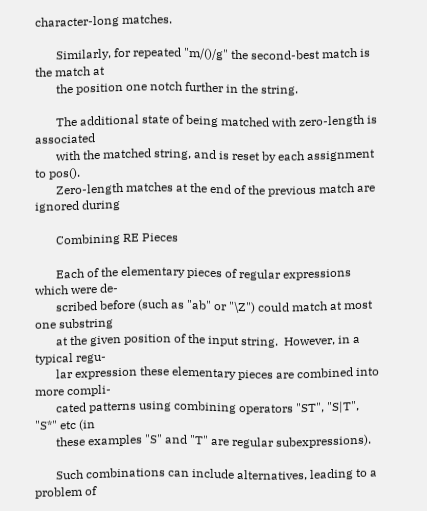character-long matches.

       Similarly, for repeated "m/()/g" the second-best match is the match at
       the position one notch further in the string.

       The additional state of being matched with zero-length is associated
       with the matched string, and is reset by each assignment to pos().
       Zero-length matches at the end of the previous match are ignored during

       Combining RE Pieces

       Each of the elementary pieces of regular expressions which were de-
       scribed before (such as "ab" or "\Z") could match at most one substring
       at the given position of the input string.  However, in a typical regu-
       lar expression these elementary pieces are combined into more compli-
       cated patterns using combining operators "ST", "S|T", "S*" etc (in
       these examples "S" and "T" are regular subexpressions).

       Such combinations can include alternatives, leading to a problem of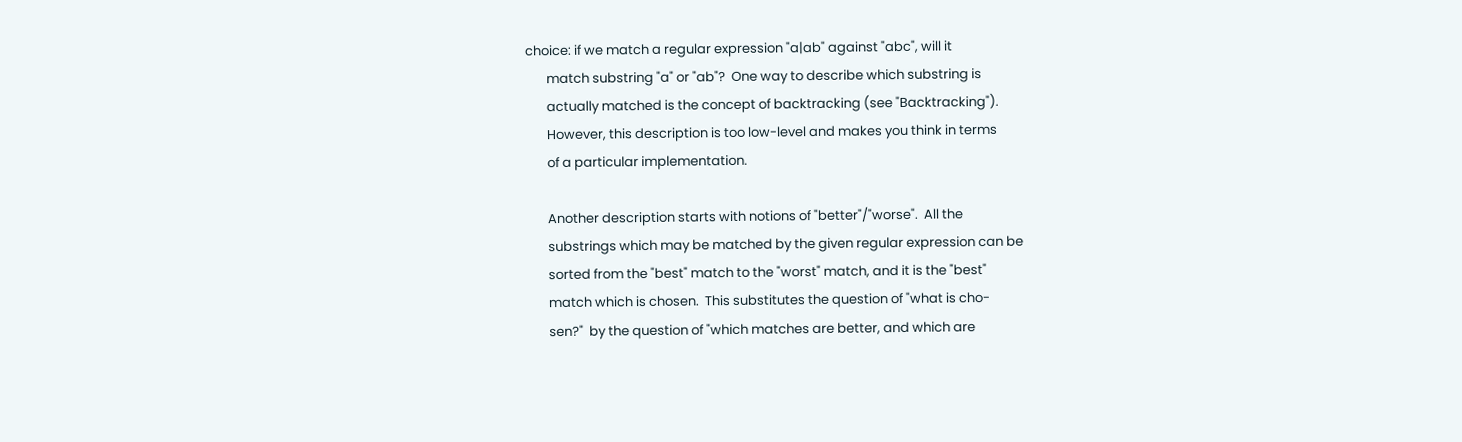choice: if we match a regular expression "a|ab" against "abc", will it
       match substring "a" or "ab"?  One way to describe which substring is
       actually matched is the concept of backtracking (see "Backtracking").
       However, this description is too low-level and makes you think in terms
       of a particular implementation.

       Another description starts with notions of "better"/"worse".  All the
       substrings which may be matched by the given regular expression can be
       sorted from the "best" match to the "worst" match, and it is the "best"
       match which is chosen.  This substitutes the question of "what is cho-
       sen?"  by the question of "which matches are better, and which are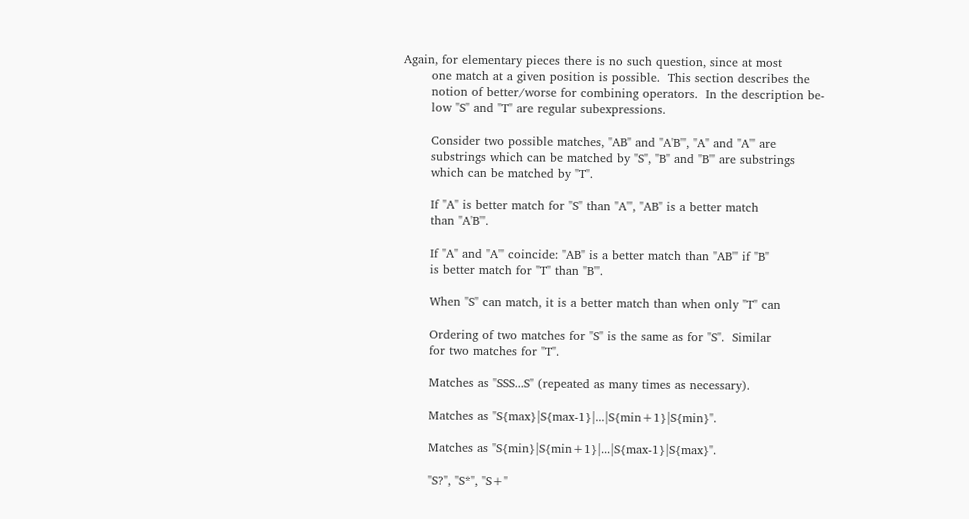Again, for elementary pieces there is no such question, since at most
       one match at a given position is possible.  This section describes the
       notion of better/worse for combining operators.  In the description be-
       low "S" and "T" are regular subexpressions.

       Consider two possible matches, "AB" and "A'B'", "A" and "A'" are
       substrings which can be matched by "S", "B" and "B'" are substrings
       which can be matched by "T".

       If "A" is better match for "S" than "A'", "AB" is a better match
       than "A'B'".

       If "A" and "A'" coincide: "AB" is a better match than "AB'" if "B"
       is better match for "T" than "B'".

       When "S" can match, it is a better match than when only "T" can

       Ordering of two matches for "S" is the same as for "S".  Similar
       for two matches for "T".

       Matches as "SSS...S" (repeated as many times as necessary).

       Matches as "S{max}|S{max-1}|...|S{min+1}|S{min}".

       Matches as "S{min}|S{min+1}|...|S{max-1}|S{max}".

       "S?", "S*", "S+"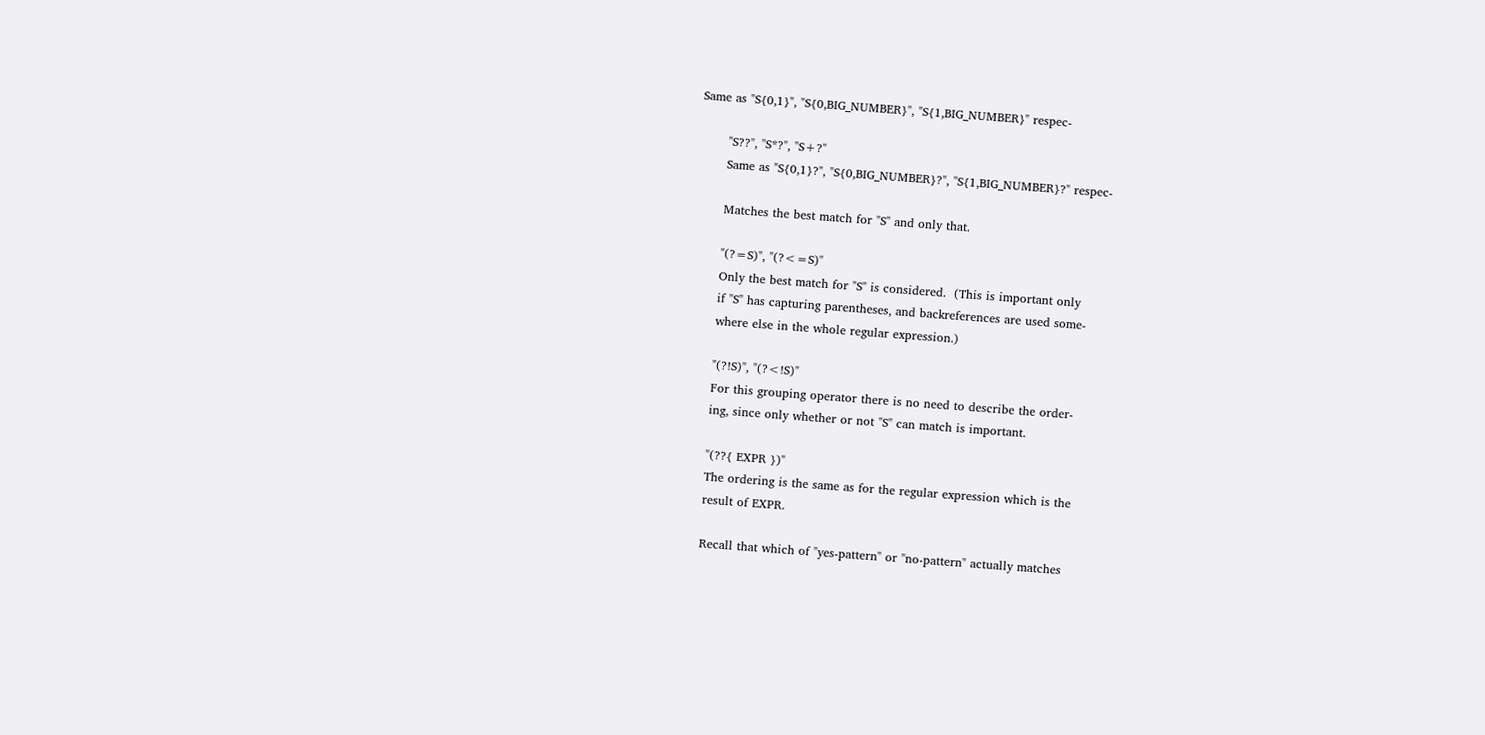Same as "S{0,1}", "S{0,BIG_NUMBER}", "S{1,BIG_NUMBER}" respec-

       "S??", "S*?", "S+?"
       Same as "S{0,1}?", "S{0,BIG_NUMBER}?", "S{1,BIG_NUMBER}?" respec-

       Matches the best match for "S" and only that.

       "(?=S)", "(?<=S)"
       Only the best match for "S" is considered.  (This is important only
       if "S" has capturing parentheses, and backreferences are used some-
       where else in the whole regular expression.)

       "(?!S)", "(?<!S)"
       For this grouping operator there is no need to describe the order-
       ing, since only whether or not "S" can match is important.

       "(??{ EXPR })"
       The ordering is the same as for the regular expression which is the
       result of EXPR.

       Recall that which of "yes-pattern" or "no-pattern" actually matches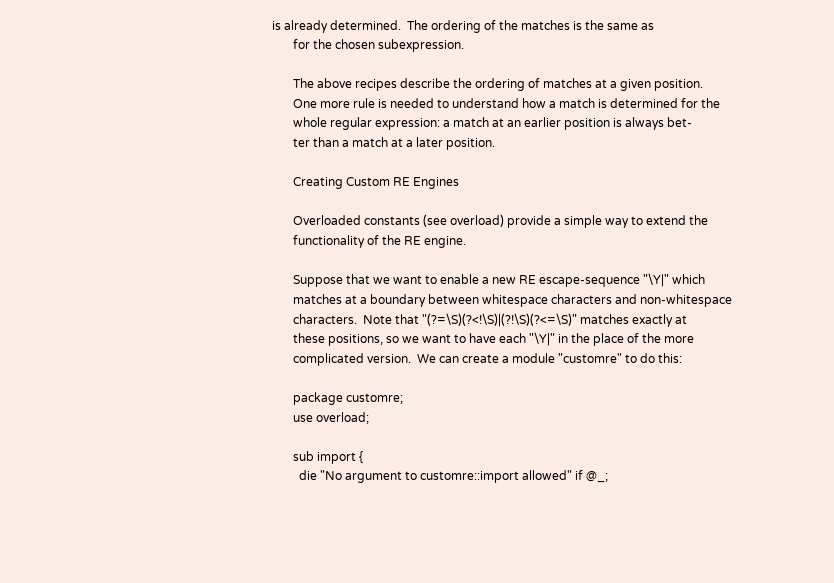is already determined.  The ordering of the matches is the same as
       for the chosen subexpression.

       The above recipes describe the ordering of matches at a given position.
       One more rule is needed to understand how a match is determined for the
       whole regular expression: a match at an earlier position is always bet-
       ter than a match at a later position.

       Creating Custom RE Engines

       Overloaded constants (see overload) provide a simple way to extend the
       functionality of the RE engine.

       Suppose that we want to enable a new RE escape-sequence "\Y|" which
       matches at a boundary between whitespace characters and non-whitespace
       characters.  Note that "(?=\S)(?<!\S)|(?!\S)(?<=\S)" matches exactly at
       these positions, so we want to have each "\Y|" in the place of the more
       complicated version.  We can create a module "customre" to do this:

       package customre;
       use overload;

       sub import {
         die "No argument to customre::import allowed" if @_;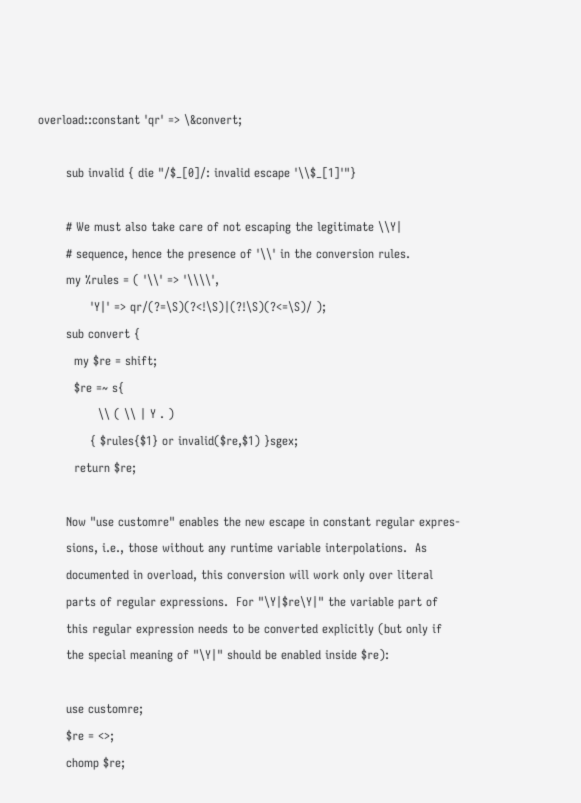overload::constant 'qr' => \&convert;

       sub invalid { die "/$_[0]/: invalid escape '\\$_[1]'"}

       # We must also take care of not escaping the legitimate \\Y|
       # sequence, hence the presence of '\\' in the conversion rules.
       my %rules = ( '\\' => '\\\\',
             'Y|' => qr/(?=\S)(?<!\S)|(?!\S)(?<=\S)/ );
       sub convert {
         my $re = shift;
         $re =~ s{
               \\ ( \\ | Y . )
             { $rules{$1} or invalid($re,$1) }sgex;
         return $re;

       Now "use customre" enables the new escape in constant regular expres-
       sions, i.e., those without any runtime variable interpolations.  As
       documented in overload, this conversion will work only over literal
       parts of regular expressions.  For "\Y|$re\Y|" the variable part of
       this regular expression needs to be converted explicitly (but only if
       the special meaning of "\Y|" should be enabled inside $re):

       use customre;
       $re = <>;
       chomp $re;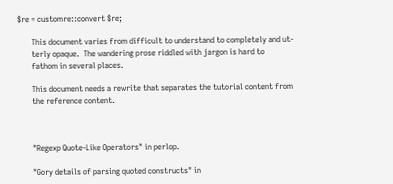$re = customre::convert $re;

       This document varies from difficult to understand to completely and ut-
       terly opaque.  The wandering prose riddled with jargon is hard to
       fathom in several places.

       This document needs a rewrite that separates the tutorial content from
       the reference content.



       "Regexp Quote-Like Operators" in perlop.

       "Gory details of parsing quoted constructs" in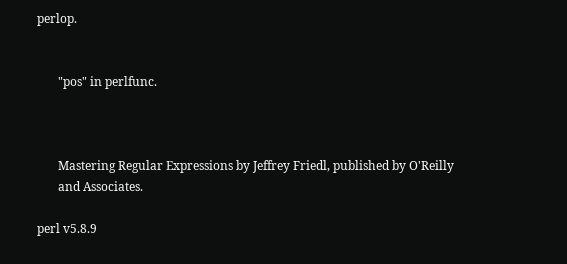perlop.


       "pos" in perlfunc.



       Mastering Regular Expressions by Jeffrey Friedl, published by O'Reilly
       and Associates.

perl v5.8.9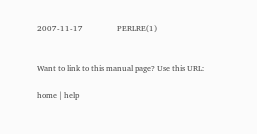2007-11-17                 PERLRE(1)


Want to link to this manual page? Use this URL:

home | help